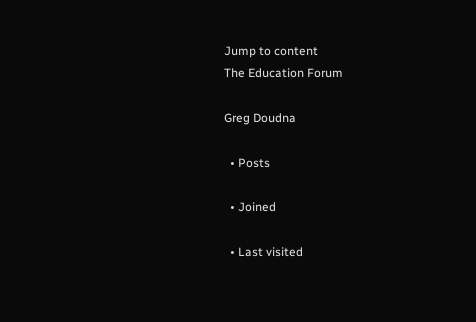Jump to content
The Education Forum

Greg Doudna

  • Posts

  • Joined

  • Last visited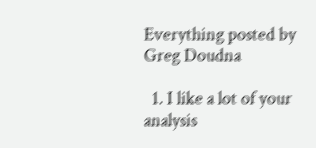Everything posted by Greg Doudna

  1. I like a lot of your analysis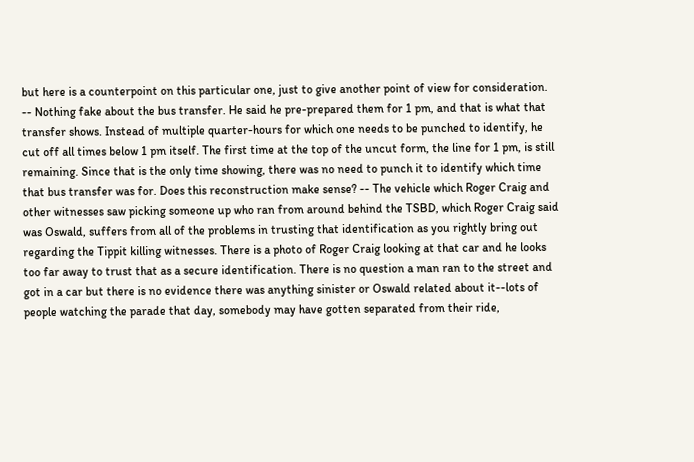but here is a counterpoint on this particular one, just to give another point of view for consideration. -- Nothing fake about the bus transfer. He said he pre-prepared them for 1 pm, and that is what that transfer shows. Instead of multiple quarter-hours for which one needs to be punched to identify, he cut off all times below 1 pm itself. The first time at the top of the uncut form, the line for 1 pm, is still remaining. Since that is the only time showing, there was no need to punch it to identify which time that bus transfer was for. Does this reconstruction make sense? -- The vehicle which Roger Craig and other witnesses saw picking someone up who ran from around behind the TSBD, which Roger Craig said was Oswald, suffers from all of the problems in trusting that identification as you rightly bring out regarding the Tippit killing witnesses. There is a photo of Roger Craig looking at that car and he looks too far away to trust that as a secure identification. There is no question a man ran to the street and got in a car but there is no evidence there was anything sinister or Oswald related about it--lots of people watching the parade that day, somebody may have gotten separated from their ride,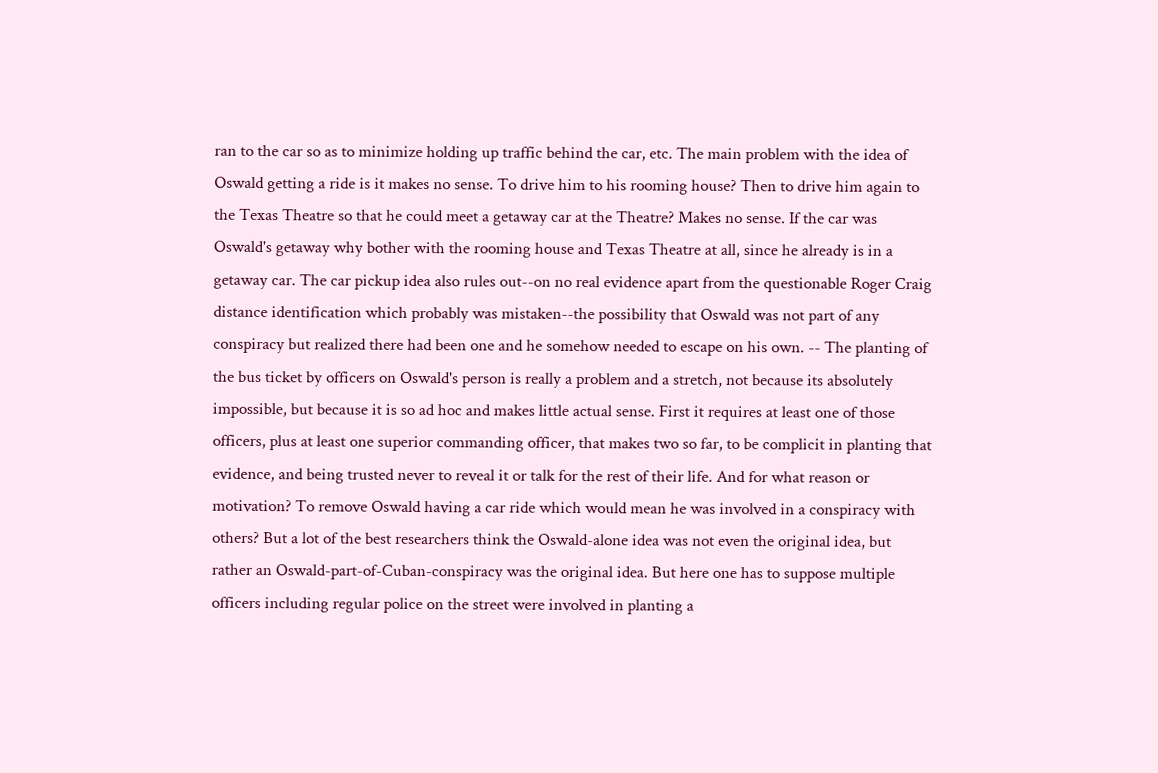ran to the car so as to minimize holding up traffic behind the car, etc. The main problem with the idea of Oswald getting a ride is it makes no sense. To drive him to his rooming house? Then to drive him again to the Texas Theatre so that he could meet a getaway car at the Theatre? Makes no sense. If the car was Oswald's getaway why bother with the rooming house and Texas Theatre at all, since he already is in a getaway car. The car pickup idea also rules out--on no real evidence apart from the questionable Roger Craig distance identification which probably was mistaken--the possibility that Oswald was not part of any conspiracy but realized there had been one and he somehow needed to escape on his own. -- The planting of the bus ticket by officers on Oswald's person is really a problem and a stretch, not because its absolutely impossible, but because it is so ad hoc and makes little actual sense. First it requires at least one of those officers, plus at least one superior commanding officer, that makes two so far, to be complicit in planting that evidence, and being trusted never to reveal it or talk for the rest of their life. And for what reason or motivation? To remove Oswald having a car ride which would mean he was involved in a conspiracy with others? But a lot of the best researchers think the Oswald-alone idea was not even the original idea, but rather an Oswald-part-of-Cuban-conspiracy was the original idea. But here one has to suppose multiple officers including regular police on the street were involved in planting a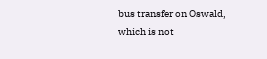bus transfer on Oswald, which is not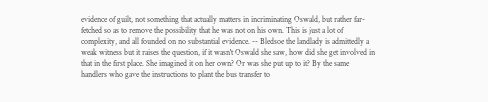evidence of guilt, not something that actually matters in incriminating Oswald, but rather far-fetched so as to remove the possibility that he was not on his own. This is just a lot of complexity, and all founded on no substantial evidence. -- Bledsoe the landlady is admittedly a weak witness but it raises the question, if it wasn't Oswald she saw, how did she get involved in that in the first place. She imagined it on her own? Or was she put up to it? By the same handlers who gave the instructions to plant the bus transfer to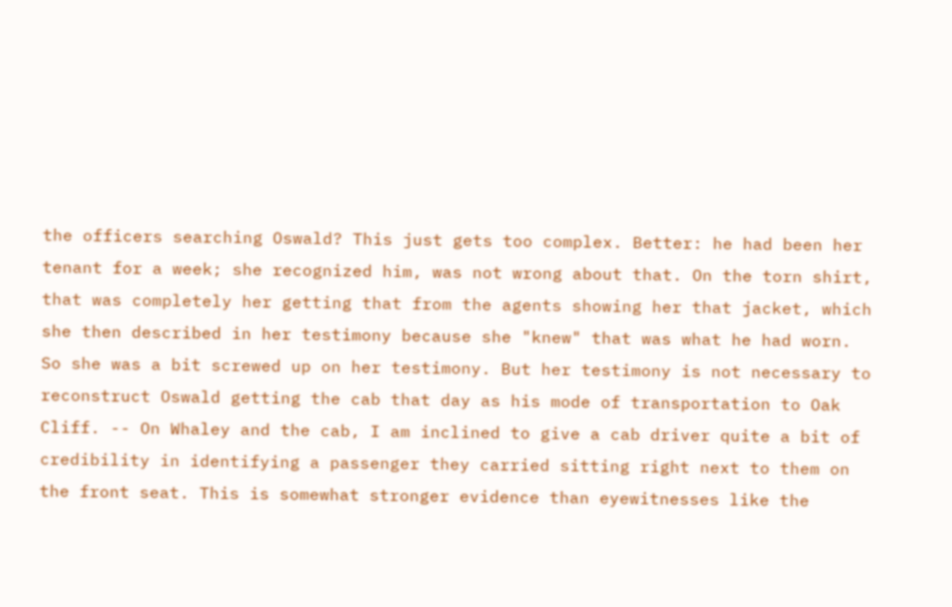the officers searching Oswald? This just gets too complex. Better: he had been her tenant for a week; she recognized him, was not wrong about that. On the torn shirt, that was completely her getting that from the agents showing her that jacket, which she then described in her testimony because she "knew" that was what he had worn. So she was a bit screwed up on her testimony. But her testimony is not necessary to reconstruct Oswald getting the cab that day as his mode of transportation to Oak Cliff. -- On Whaley and the cab, I am inclined to give a cab driver quite a bit of credibility in identifying a passenger they carried sitting right next to them on the front seat. This is somewhat stronger evidence than eyewitnesses like the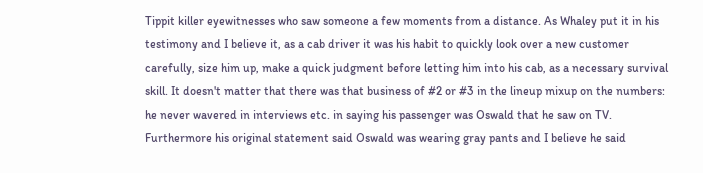Tippit killer eyewitnesses who saw someone a few moments from a distance. As Whaley put it in his testimony and I believe it, as a cab driver it was his habit to quickly look over a new customer carefully, size him up, make a quick judgment before letting him into his cab, as a necessary survival skill. It doesn't matter that there was that business of #2 or #3 in the lineup mixup on the numbers: he never wavered in interviews etc. in saying his passenger was Oswald that he saw on TV. Furthermore his original statement said Oswald was wearing gray pants and I believe he said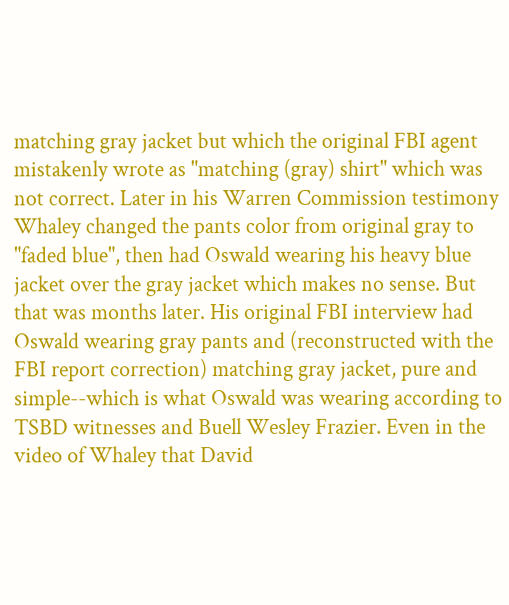matching gray jacket but which the original FBI agent mistakenly wrote as "matching (gray) shirt" which was not correct. Later in his Warren Commission testimony Whaley changed the pants color from original gray to "faded blue", then had Oswald wearing his heavy blue jacket over the gray jacket which makes no sense. But that was months later. His original FBI interview had Oswald wearing gray pants and (reconstructed with the FBI report correction) matching gray jacket, pure and simple--which is what Oswald was wearing according to TSBD witnesses and Buell Wesley Frazier. Even in the video of Whaley that David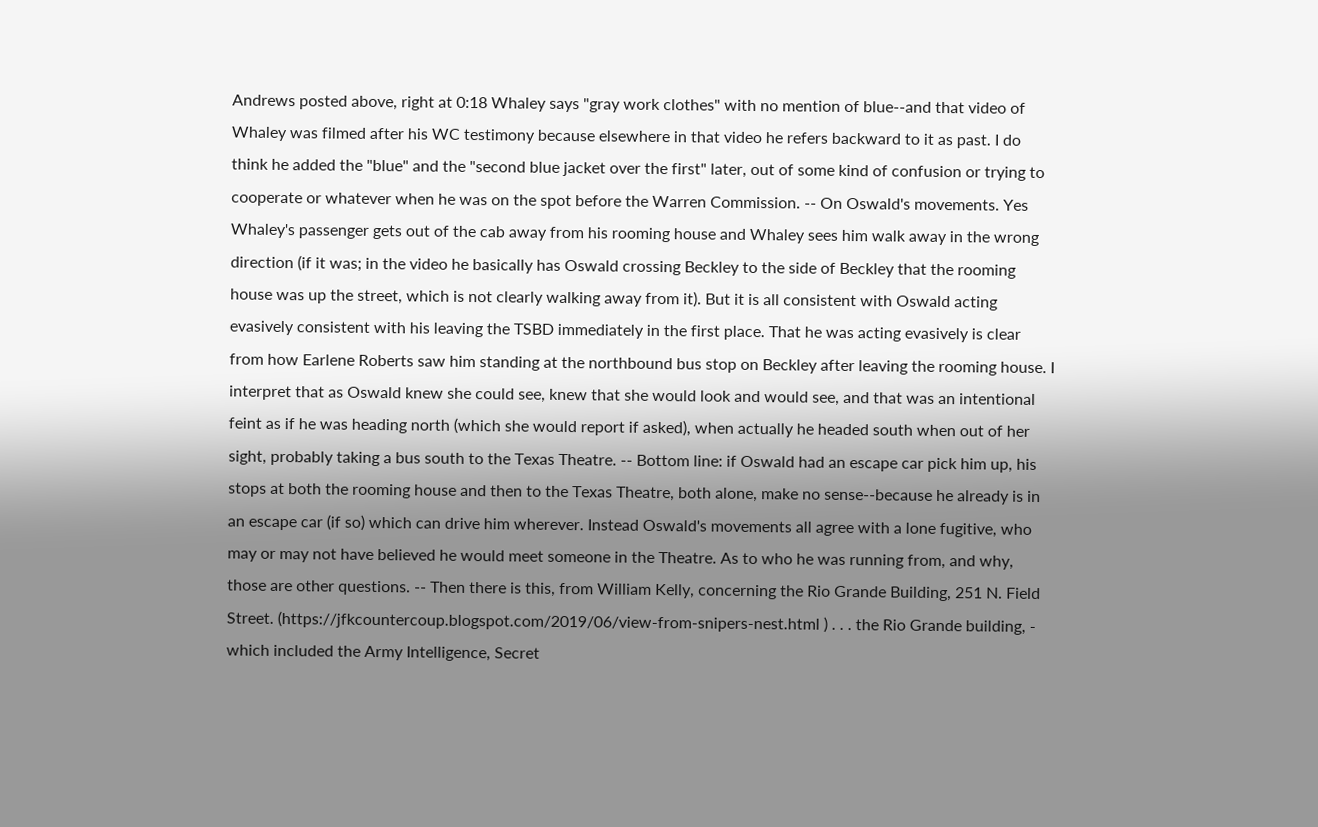Andrews posted above, right at 0:18 Whaley says "gray work clothes" with no mention of blue--and that video of Whaley was filmed after his WC testimony because elsewhere in that video he refers backward to it as past. I do think he added the "blue" and the "second blue jacket over the first" later, out of some kind of confusion or trying to cooperate or whatever when he was on the spot before the Warren Commission. -- On Oswald's movements. Yes Whaley's passenger gets out of the cab away from his rooming house and Whaley sees him walk away in the wrong direction (if it was; in the video he basically has Oswald crossing Beckley to the side of Beckley that the rooming house was up the street, which is not clearly walking away from it). But it is all consistent with Oswald acting evasively consistent with his leaving the TSBD immediately in the first place. That he was acting evasively is clear from how Earlene Roberts saw him standing at the northbound bus stop on Beckley after leaving the rooming house. I interpret that as Oswald knew she could see, knew that she would look and would see, and that was an intentional feint as if he was heading north (which she would report if asked), when actually he headed south when out of her sight, probably taking a bus south to the Texas Theatre. -- Bottom line: if Oswald had an escape car pick him up, his stops at both the rooming house and then to the Texas Theatre, both alone, make no sense--because he already is in an escape car (if so) which can drive him wherever. Instead Oswald's movements all agree with a lone fugitive, who may or may not have believed he would meet someone in the Theatre. As to who he was running from, and why, those are other questions. -- Then there is this, from William Kelly, concerning the Rio Grande Building, 251 N. Field Street. (https://jfkcountercoup.blogspot.com/2019/06/view-from-snipers-nest.html ) . . . the Rio Grande building, - which included the Army Intelligence, Secret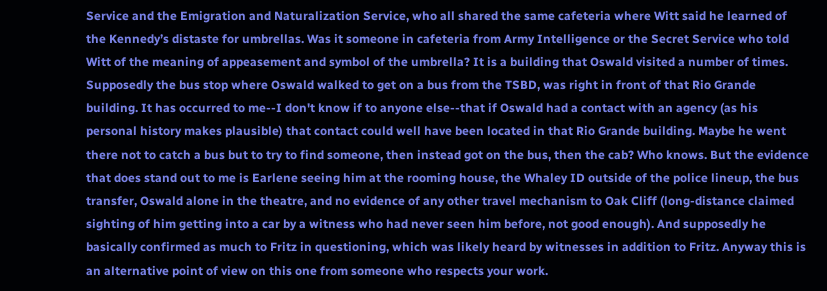Service and the Emigration and Naturalization Service, who all shared the same cafeteria where Witt said he learned of the Kennedy’s distaste for umbrellas. Was it someone in cafeteria from Army Intelligence or the Secret Service who told Witt of the meaning of appeasement and symbol of the umbrella? It is a building that Oswald visited a number of times. Supposedly the bus stop where Oswald walked to get on a bus from the TSBD, was right in front of that Rio Grande building. It has occurred to me--I don't know if to anyone else--that if Oswald had a contact with an agency (as his personal history makes plausible) that contact could well have been located in that Rio Grande building. Maybe he went there not to catch a bus but to try to find someone, then instead got on the bus, then the cab? Who knows. But the evidence that does stand out to me is Earlene seeing him at the rooming house, the Whaley ID outside of the police lineup, the bus transfer, Oswald alone in the theatre, and no evidence of any other travel mechanism to Oak Cliff (long-distance claimed sighting of him getting into a car by a witness who had never seen him before, not good enough). And supposedly he basically confirmed as much to Fritz in questioning, which was likely heard by witnesses in addition to Fritz. Anyway this is an alternative point of view on this one from someone who respects your work.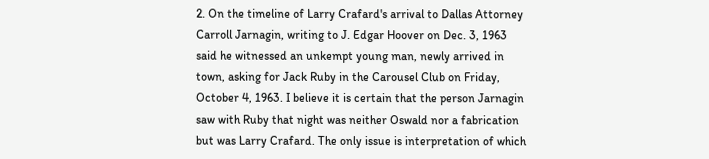2. On the timeline of Larry Crafard's arrival to Dallas Attorney Carroll Jarnagin, writing to J. Edgar Hoover on Dec. 3, 1963 said he witnessed an unkempt young man, newly arrived in town, asking for Jack Ruby in the Carousel Club on Friday, October 4, 1963. I believe it is certain that the person Jarnagin saw with Ruby that night was neither Oswald nor a fabrication but was Larry Crafard. The only issue is interpretation of which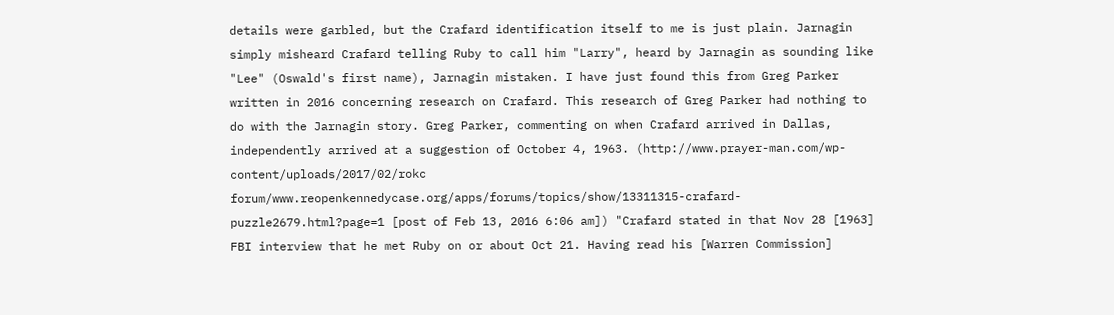details were garbled, but the Crafard identification itself to me is just plain. Jarnagin simply misheard Crafard telling Ruby to call him "Larry", heard by Jarnagin as sounding like "Lee" (Oswald's first name), Jarnagin mistaken. I have just found this from Greg Parker written in 2016 concerning research on Crafard. This research of Greg Parker had nothing to do with the Jarnagin story. Greg Parker, commenting on when Crafard arrived in Dallas, independently arrived at a suggestion of October 4, 1963. (http://www.prayer-man.com/wp-content/uploads/2017/02/rokc forum/www.reopenkennedycase.org/apps/forums/topics/show/13311315-crafard-puzzle2679.html?page=1 [post of Feb 13, 2016 6:06 am]) "Crafard stated in that Nov 28 [1963] FBI interview that he met Ruby on or about Oct 21. Having read his [Warren Commission]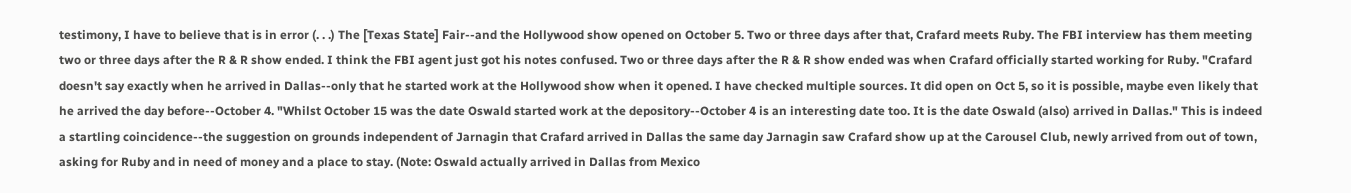testimony, I have to believe that is in error (. . .) The [Texas State] Fair--and the Hollywood show opened on October 5. Two or three days after that, Crafard meets Ruby. The FBI interview has them meeting two or three days after the R & R show ended. I think the FBI agent just got his notes confused. Two or three days after the R & R show ended was when Crafard officially started working for Ruby. "Crafard doesn't say exactly when he arrived in Dallas--only that he started work at the Hollywood show when it opened. I have checked multiple sources. It did open on Oct 5, so it is possible, maybe even likely that he arrived the day before--October 4. "Whilst October 15 was the date Oswald started work at the depository--October 4 is an interesting date too. It is the date Oswald (also) arrived in Dallas." This is indeed a startling coincidence--the suggestion on grounds independent of Jarnagin that Crafard arrived in Dallas the same day Jarnagin saw Crafard show up at the Carousel Club, newly arrived from out of town, asking for Ruby and in need of money and a place to stay. (Note: Oswald actually arrived in Dallas from Mexico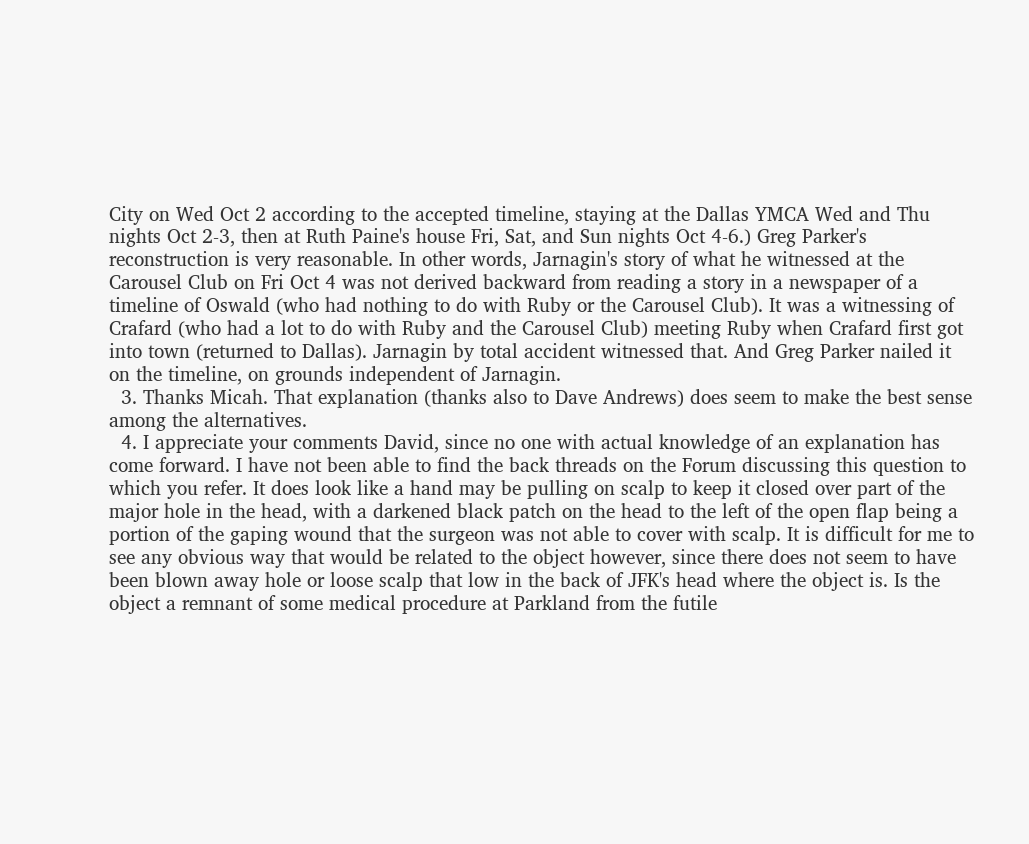City on Wed Oct 2 according to the accepted timeline, staying at the Dallas YMCA Wed and Thu nights Oct 2-3, then at Ruth Paine's house Fri, Sat, and Sun nights Oct 4-6.) Greg Parker's reconstruction is very reasonable. In other words, Jarnagin's story of what he witnessed at the Carousel Club on Fri Oct 4 was not derived backward from reading a story in a newspaper of a timeline of Oswald (who had nothing to do with Ruby or the Carousel Club). It was a witnessing of Crafard (who had a lot to do with Ruby and the Carousel Club) meeting Ruby when Crafard first got into town (returned to Dallas). Jarnagin by total accident witnessed that. And Greg Parker nailed it on the timeline, on grounds independent of Jarnagin.
  3. Thanks Micah. That explanation (thanks also to Dave Andrews) does seem to make the best sense among the alternatives.
  4. I appreciate your comments David, since no one with actual knowledge of an explanation has come forward. I have not been able to find the back threads on the Forum discussing this question to which you refer. It does look like a hand may be pulling on scalp to keep it closed over part of the major hole in the head, with a darkened black patch on the head to the left of the open flap being a portion of the gaping wound that the surgeon was not able to cover with scalp. It is difficult for me to see any obvious way that would be related to the object however, since there does not seem to have been blown away hole or loose scalp that low in the back of JFK's head where the object is. Is the object a remnant of some medical procedure at Parkland from the futile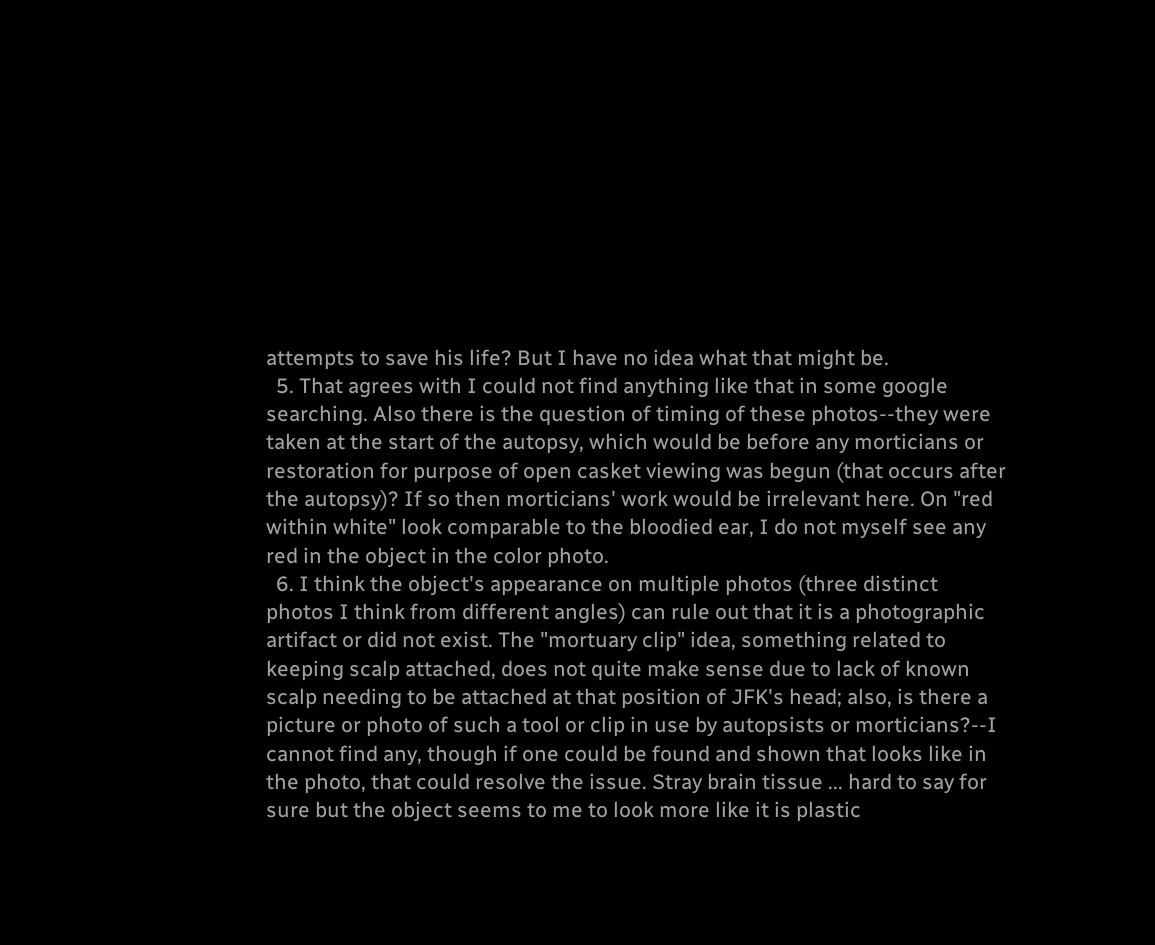attempts to save his life? But I have no idea what that might be.
  5. That agrees with I could not find anything like that in some google searching. Also there is the question of timing of these photos--they were taken at the start of the autopsy, which would be before any morticians or restoration for purpose of open casket viewing was begun (that occurs after the autopsy)? If so then morticians' work would be irrelevant here. On "red within white" look comparable to the bloodied ear, I do not myself see any red in the object in the color photo.
  6. I think the object's appearance on multiple photos (three distinct photos I think from different angles) can rule out that it is a photographic artifact or did not exist. The "mortuary clip" idea, something related to keeping scalp attached, does not quite make sense due to lack of known scalp needing to be attached at that position of JFK's head; also, is there a picture or photo of such a tool or clip in use by autopsists or morticians?--I cannot find any, though if one could be found and shown that looks like in the photo, that could resolve the issue. Stray brain tissue ... hard to say for sure but the object seems to me to look more like it is plastic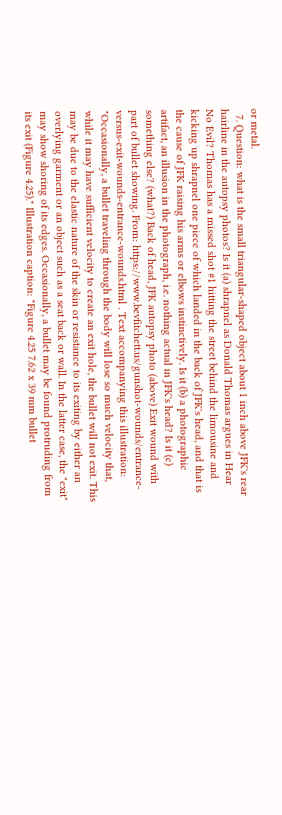or metal.
  7. Question: what is the small triangular-shaped object about 1 inch above JFK's rear hairline in the autopsy photos? Is it (a) shrapnel as Donald Thomas argues in Hear No Evil? Thomas has a missed shot #1 hitting the street behind the limousine and kicking up shrapnel one piece of which landed in the back of JFK's head, and that is the cause of JFK raising his arms or elbows instinctively. Is it (b) a photographic artifact, an illusion in the photograph, i.e. nothing actual in JFK's head? Is it (c) something else? (what?) Back of head, JFK autopsy photo (above) Exit wound with part of bullet showing. From: https://www.bevfitchett.us/gunshot-wounds/entrance-versus-exit-wounds-entrance-wounds.html . Text accompanying this illustration: "Occasionally, a bullet traveling through the body will lose so much velocity that, while it may have sufficient velocity to create an exit hole, the bullet will not exit. This may be due to the elastic nature of the skin or resistance to its exiting by either an overlying garment or an object such as a seat back or wall. In the latter case, the "exit" may show shoring of its edges. Occasionally, a bullet may be found protruding from its exit (Figure 4.25)." Illustration caption: "Figure 4.25 7.62 x 39 mm bullet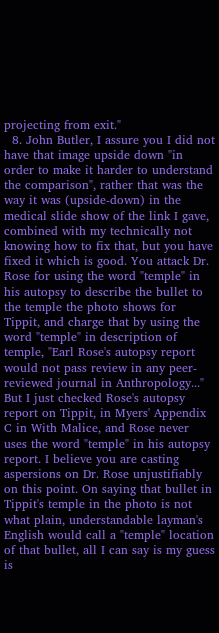projecting from exit."
  8. John Butler, I assure you I did not have that image upside down "in order to make it harder to understand the comparison", rather that was the way it was (upside-down) in the medical slide show of the link I gave, combined with my technically not knowing how to fix that, but you have fixed it which is good. You attack Dr. Rose for using the word "temple" in his autopsy to describe the bullet to the temple the photo shows for Tippit, and charge that by using the word "temple" in description of temple, "Earl Rose's autopsy report would not pass review in any peer-reviewed journal in Anthropology..." But I just checked Rose's autopsy report on Tippit, in Myers' Appendix C in With Malice, and Rose never uses the word "temple" in his autopsy report. I believe you are casting aspersions on Dr. Rose unjustifiably on this point. On saying that bullet in Tippit's temple in the photo is not what plain, understandable layman's English would call a "temple" location of that bullet, all I can say is my guess is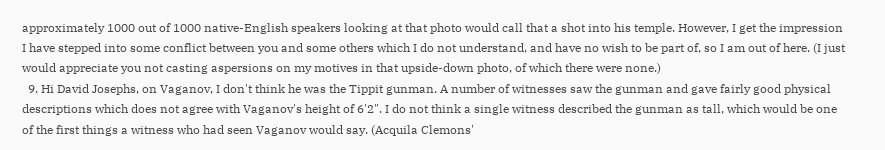approximately 1000 out of 1000 native-English speakers looking at that photo would call that a shot into his temple. However, I get the impression I have stepped into some conflict between you and some others which I do not understand, and have no wish to be part of, so I am out of here. (I just would appreciate you not casting aspersions on my motives in that upside-down photo, of which there were none.)
  9. Hi David Josephs, on Vaganov, I don't think he was the Tippit gunman. A number of witnesses saw the gunman and gave fairly good physical descriptions which does not agree with Vaganov's height of 6'2". I do not think a single witness described the gunman as tall, which would be one of the first things a witness who had seen Vaganov would say. (Acquila Clemons'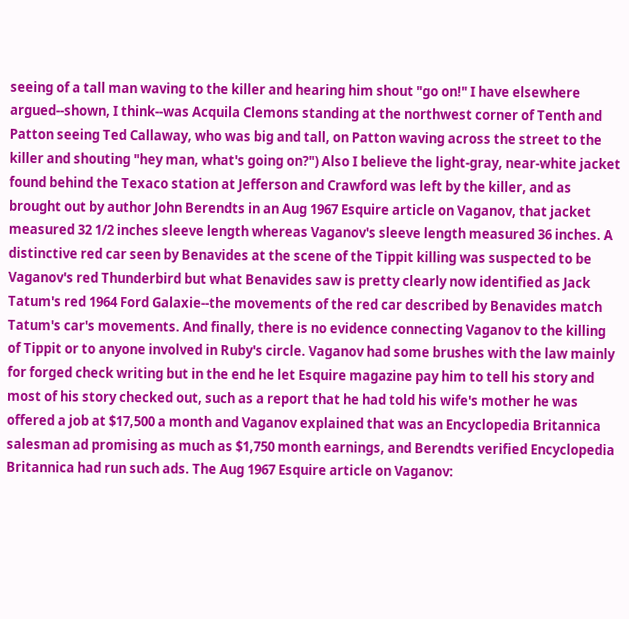seeing of a tall man waving to the killer and hearing him shout "go on!" I have elsewhere argued--shown, I think--was Acquila Clemons standing at the northwest corner of Tenth and Patton seeing Ted Callaway, who was big and tall, on Patton waving across the street to the killer and shouting "hey man, what's going on?") Also I believe the light-gray, near-white jacket found behind the Texaco station at Jefferson and Crawford was left by the killer, and as brought out by author John Berendts in an Aug 1967 Esquire article on Vaganov, that jacket measured 32 1/2 inches sleeve length whereas Vaganov's sleeve length measured 36 inches. A distinctive red car seen by Benavides at the scene of the Tippit killing was suspected to be Vaganov's red Thunderbird but what Benavides saw is pretty clearly now identified as Jack Tatum's red 1964 Ford Galaxie--the movements of the red car described by Benavides match Tatum's car's movements. And finally, there is no evidence connecting Vaganov to the killing of Tippit or to anyone involved in Ruby's circle. Vaganov had some brushes with the law mainly for forged check writing but in the end he let Esquire magazine pay him to tell his story and most of his story checked out, such as a report that he had told his wife's mother he was offered a job at $17,500 a month and Vaganov explained that was an Encyclopedia Britannica salesman ad promising as much as $1,750 month earnings, and Berendts verified Encyclopedia Britannica had run such ads. The Aug 1967 Esquire article on Vaganov: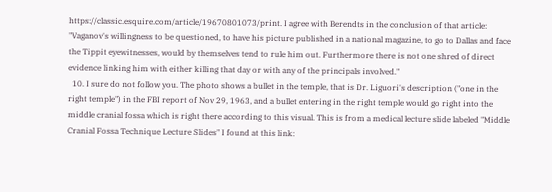https://classic.esquire.com/article/19670801073/print. I agree with Berendts in the conclusion of that article: "Vaganov's willingness to be questioned, to have his picture published in a national magazine, to go to Dallas and face the Tippit eyewitnesses, would by themselves tend to rule him out. Furthermore there is not one shred of direct evidence linking him with either killing that day or with any of the principals involved."
  10. I sure do not follow you. The photo shows a bullet in the temple, that is Dr. Liguori's description ("one in the right temple") in the FBI report of Nov 29, 1963, and a bullet entering in the right temple would go right into the middle cranial fossa which is right there according to this visual. This is from a medical lecture slide labeled "Middle Cranial Fossa Technique Lecture Slides" I found at this link: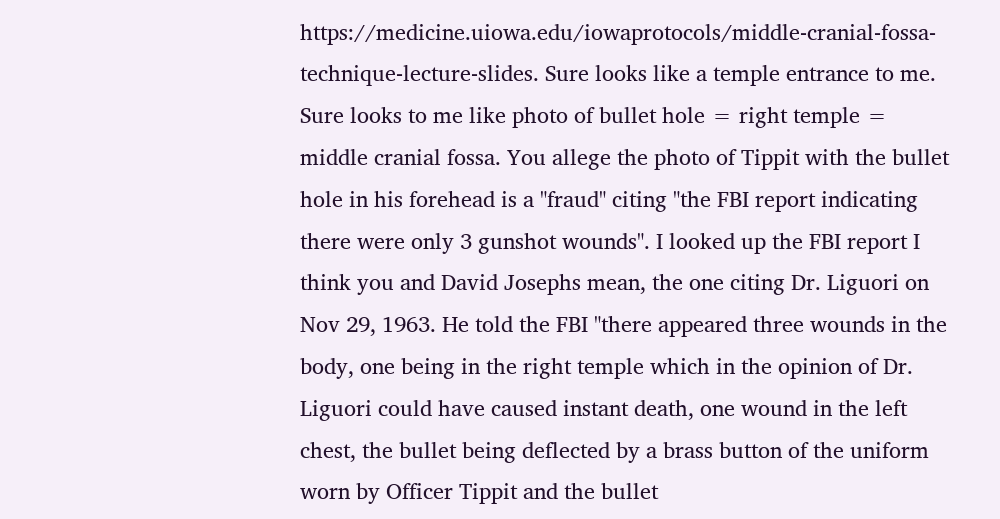https://medicine.uiowa.edu/iowaprotocols/middle-cranial-fossa-technique-lecture-slides. Sure looks like a temple entrance to me. Sure looks to me like photo of bullet hole = right temple = middle cranial fossa. You allege the photo of Tippit with the bullet hole in his forehead is a "fraud" citing "the FBI report indicating there were only 3 gunshot wounds". I looked up the FBI report I think you and David Josephs mean, the one citing Dr. Liguori on Nov 29, 1963. He told the FBI "there appeared three wounds in the body, one being in the right temple which in the opinion of Dr. Liguori could have caused instant death, one wound in the left chest, the bullet being deflected by a brass button of the uniform worn by Officer Tippit and the bullet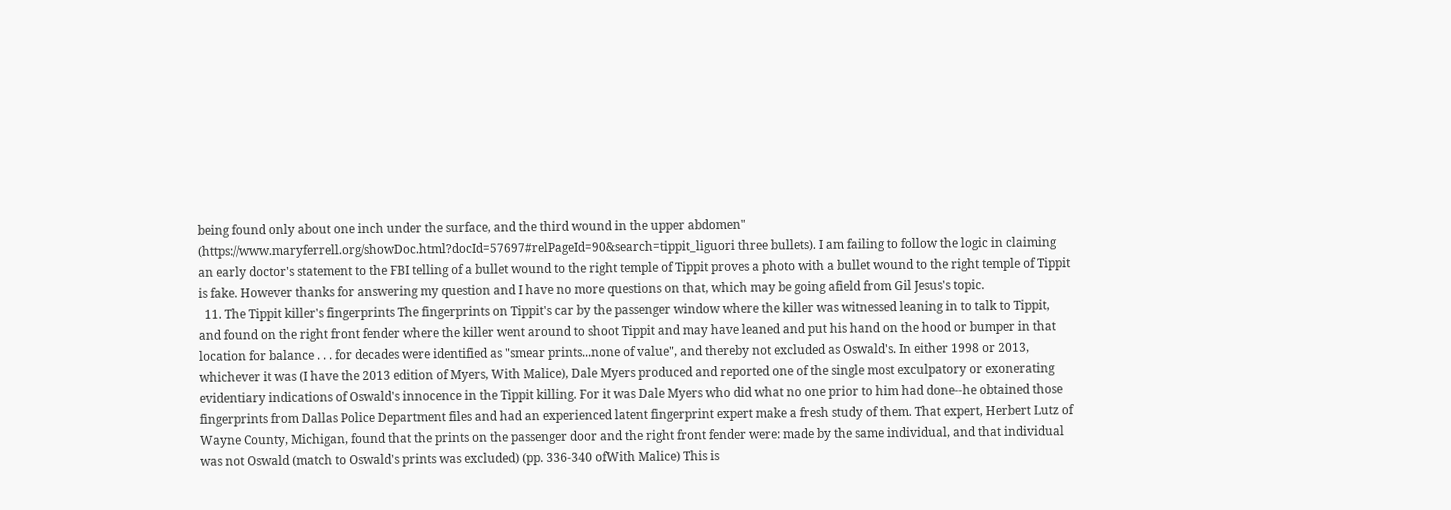being found only about one inch under the surface, and the third wound in the upper abdomen" (https://www.maryferrell.org/showDoc.html?docId=57697#relPageId=90&search=tippit_liguori three bullets). I am failing to follow the logic in claiming an early doctor's statement to the FBI telling of a bullet wound to the right temple of Tippit proves a photo with a bullet wound to the right temple of Tippit is fake. However thanks for answering my question and I have no more questions on that, which may be going afield from Gil Jesus's topic.
  11. The Tippit killer's fingerprints The fingerprints on Tippit's car by the passenger window where the killer was witnessed leaning in to talk to Tippit, and found on the right front fender where the killer went around to shoot Tippit and may have leaned and put his hand on the hood or bumper in that location for balance . . . for decades were identified as "smear prints...none of value", and thereby not excluded as Oswald's. In either 1998 or 2013, whichever it was (I have the 2013 edition of Myers, With Malice), Dale Myers produced and reported one of the single most exculpatory or exonerating evidentiary indications of Oswald's innocence in the Tippit killing. For it was Dale Myers who did what no one prior to him had done--he obtained those fingerprints from Dallas Police Department files and had an experienced latent fingerprint expert make a fresh study of them. That expert, Herbert Lutz of Wayne County, Michigan, found that the prints on the passenger door and the right front fender were: made by the same individual, and that individual was not Oswald (match to Oswald's prints was excluded) (pp. 336-340 ofWith Malice) This is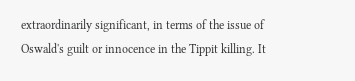extraordinarily significant, in terms of the issue of Oswald's guilt or innocence in the Tippit killing. It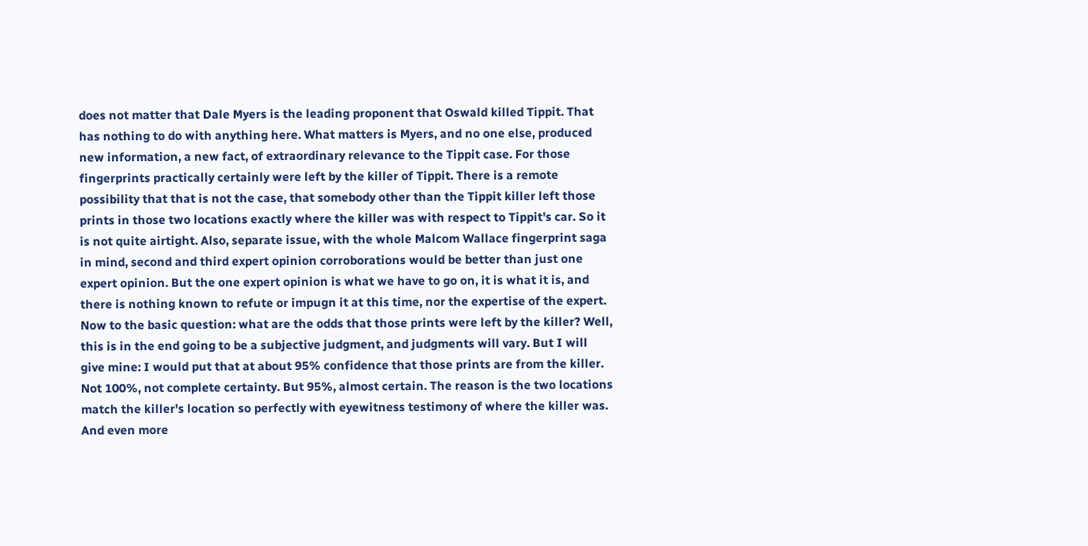does not matter that Dale Myers is the leading proponent that Oswald killed Tippit. That has nothing to do with anything here. What matters is Myers, and no one else, produced new information, a new fact, of extraordinary relevance to the Tippit case. For those fingerprints practically certainly were left by the killer of Tippit. There is a remote possibility that that is not the case, that somebody other than the Tippit killer left those prints in those two locations exactly where the killer was with respect to Tippit's car. So it is not quite airtight. Also, separate issue, with the whole Malcom Wallace fingerprint saga in mind, second and third expert opinion corroborations would be better than just one expert opinion. But the one expert opinion is what we have to go on, it is what it is, and there is nothing known to refute or impugn it at this time, nor the expertise of the expert. Now to the basic question: what are the odds that those prints were left by the killer? Well, this is in the end going to be a subjective judgment, and judgments will vary. But I will give mine: I would put that at about 95% confidence that those prints are from the killer. Not 100%, not complete certainty. But 95%, almost certain. The reason is the two locations match the killer's location so perfectly with eyewitness testimony of where the killer was. And even more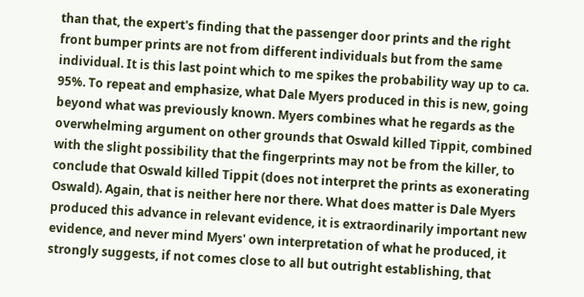than that, the expert's finding that the passenger door prints and the right front bumper prints are not from different individuals but from the same individual. It is this last point which to me spikes the probability way up to ca. 95%. To repeat and emphasize, what Dale Myers produced in this is new, going beyond what was previously known. Myers combines what he regards as the overwhelming argument on other grounds that Oswald killed Tippit, combined with the slight possibility that the fingerprints may not be from the killer, to conclude that Oswald killed Tippit (does not interpret the prints as exonerating Oswald). Again, that is neither here nor there. What does matter is Dale Myers produced this advance in relevant evidence, it is extraordinarily important new evidence, and never mind Myers' own interpretation of what he produced, it strongly suggests, if not comes close to all but outright establishing, that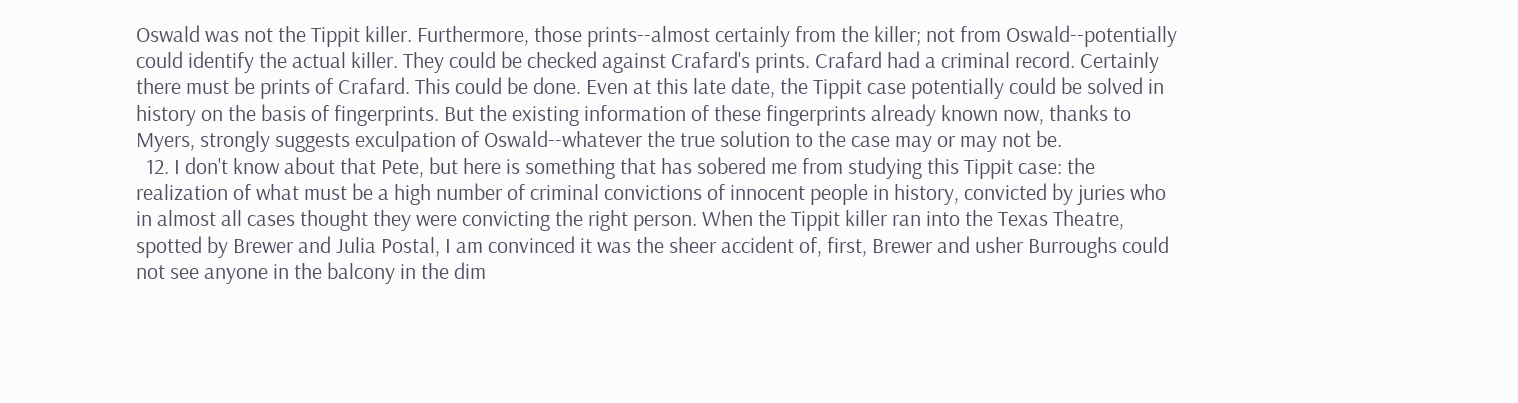Oswald was not the Tippit killer. Furthermore, those prints--almost certainly from the killer; not from Oswald--potentially could identify the actual killer. They could be checked against Crafard's prints. Crafard had a criminal record. Certainly there must be prints of Crafard. This could be done. Even at this late date, the Tippit case potentially could be solved in history on the basis of fingerprints. But the existing information of these fingerprints already known now, thanks to Myers, strongly suggests exculpation of Oswald--whatever the true solution to the case may or may not be.
  12. I don't know about that Pete, but here is something that has sobered me from studying this Tippit case: the realization of what must be a high number of criminal convictions of innocent people in history, convicted by juries who in almost all cases thought they were convicting the right person. When the Tippit killer ran into the Texas Theatre, spotted by Brewer and Julia Postal, I am convinced it was the sheer accident of, first, Brewer and usher Burroughs could not see anyone in the balcony in the dim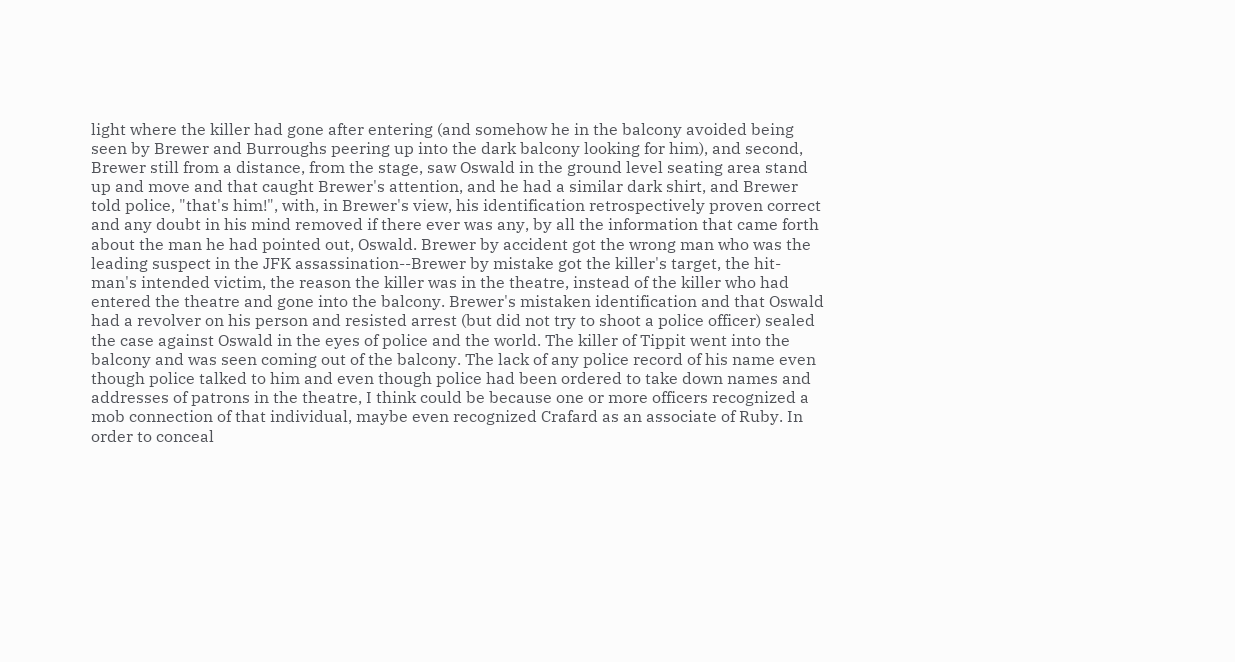light where the killer had gone after entering (and somehow he in the balcony avoided being seen by Brewer and Burroughs peering up into the dark balcony looking for him), and second, Brewer still from a distance, from the stage, saw Oswald in the ground level seating area stand up and move and that caught Brewer's attention, and he had a similar dark shirt, and Brewer told police, "that's him!", with, in Brewer's view, his identification retrospectively proven correct and any doubt in his mind removed if there ever was any, by all the information that came forth about the man he had pointed out, Oswald. Brewer by accident got the wrong man who was the leading suspect in the JFK assassination--Brewer by mistake got the killer's target, the hit-man's intended victim, the reason the killer was in the theatre, instead of the killer who had entered the theatre and gone into the balcony. Brewer's mistaken identification and that Oswald had a revolver on his person and resisted arrest (but did not try to shoot a police officer) sealed the case against Oswald in the eyes of police and the world. The killer of Tippit went into the balcony and was seen coming out of the balcony. The lack of any police record of his name even though police talked to him and even though police had been ordered to take down names and addresses of patrons in the theatre, I think could be because one or more officers recognized a mob connection of that individual, maybe even recognized Crafard as an associate of Ruby. In order to conceal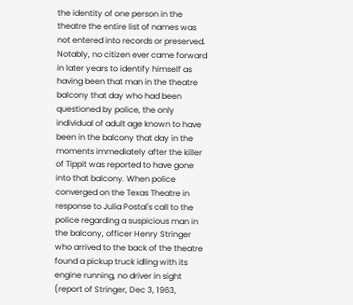the identity of one person in the theatre the entire list of names was not entered into records or preserved. Notably, no citizen ever came forward in later years to identify himself as having been that man in the theatre balcony that day who had been questioned by police, the only individual of adult age known to have been in the balcony that day in the moments immediately after the killer of Tippit was reported to have gone into that balcony. When police converged on the Texas Theatre in response to Julia Postal's call to the police regarding a suspicious man in the balcony, officer Henry Stringer who arrived to the back of the theatre found a pickup truck idling with its engine running, no driver in sight (report of Stringer, Dec 3, 1963,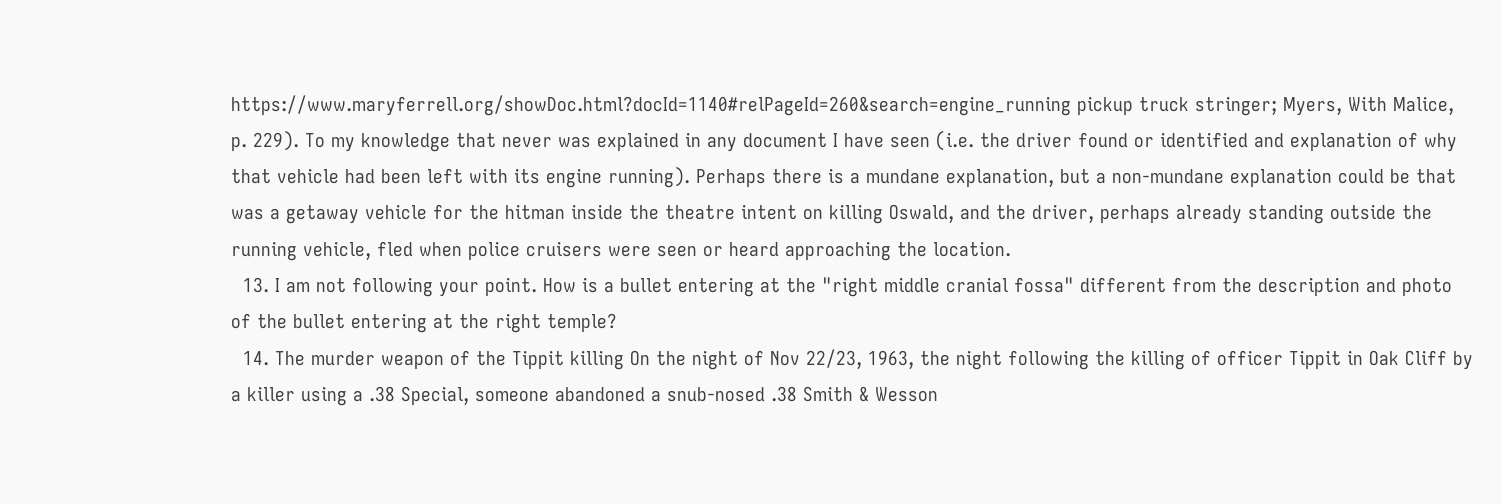https://www.maryferrell.org/showDoc.html?docId=1140#relPageId=260&search=engine_running pickup truck stringer; Myers, With Malice, p. 229). To my knowledge that never was explained in any document I have seen (i.e. the driver found or identified and explanation of why that vehicle had been left with its engine running). Perhaps there is a mundane explanation, but a non-mundane explanation could be that was a getaway vehicle for the hitman inside the theatre intent on killing Oswald, and the driver, perhaps already standing outside the running vehicle, fled when police cruisers were seen or heard approaching the location.
  13. I am not following your point. How is a bullet entering at the "right middle cranial fossa" different from the description and photo of the bullet entering at the right temple?
  14. The murder weapon of the Tippit killing On the night of Nov 22/23, 1963, the night following the killing of officer Tippit in Oak Cliff by a killer using a .38 Special, someone abandoned a snub-nosed .38 Smith & Wesson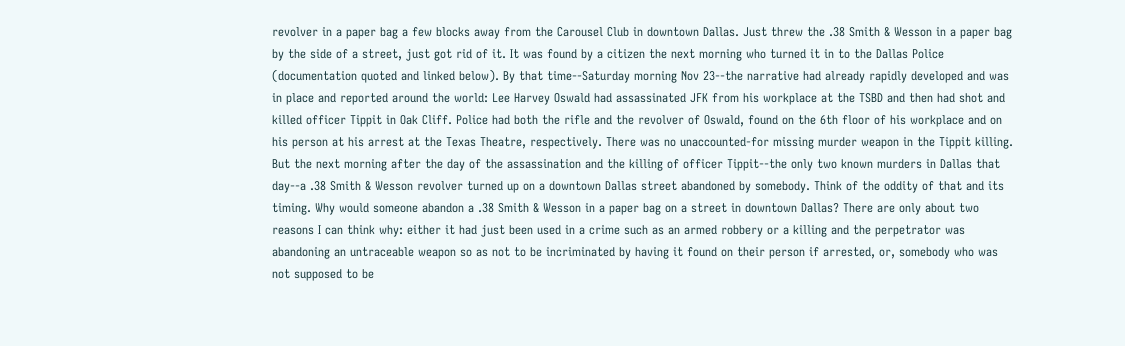revolver in a paper bag a few blocks away from the Carousel Club in downtown Dallas. Just threw the .38 Smith & Wesson in a paper bag by the side of a street, just got rid of it. It was found by a citizen the next morning who turned it in to the Dallas Police (documentation quoted and linked below). By that time--Saturday morning Nov 23--the narrative had already rapidly developed and was in place and reported around the world: Lee Harvey Oswald had assassinated JFK from his workplace at the TSBD and then had shot and killed officer Tippit in Oak Cliff. Police had both the rifle and the revolver of Oswald, found on the 6th floor of his workplace and on his person at his arrest at the Texas Theatre, respectively. There was no unaccounted-for missing murder weapon in the Tippit killing. But the next morning after the day of the assassination and the killing of officer Tippit--the only two known murders in Dallas that day--a .38 Smith & Wesson revolver turned up on a downtown Dallas street abandoned by somebody. Think of the oddity of that and its timing. Why would someone abandon a .38 Smith & Wesson in a paper bag on a street in downtown Dallas? There are only about two reasons I can think why: either it had just been used in a crime such as an armed robbery or a killing and the perpetrator was abandoning an untraceable weapon so as not to be incriminated by having it found on their person if arrested, or, somebody who was not supposed to be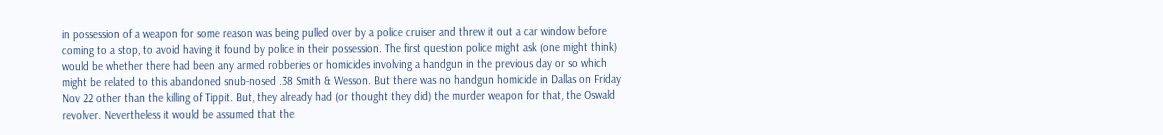in possession of a weapon for some reason was being pulled over by a police cruiser and threw it out a car window before coming to a stop, to avoid having it found by police in their possession. The first question police might ask (one might think) would be whether there had been any armed robberies or homicides involving a handgun in the previous day or so which might be related to this abandoned snub-nosed .38 Smith & Wesson. But there was no handgun homicide in Dallas on Friday Nov 22 other than the killing of Tippit. But, they already had (or thought they did) the murder weapon for that, the Oswald revolver. Nevertheless it would be assumed that the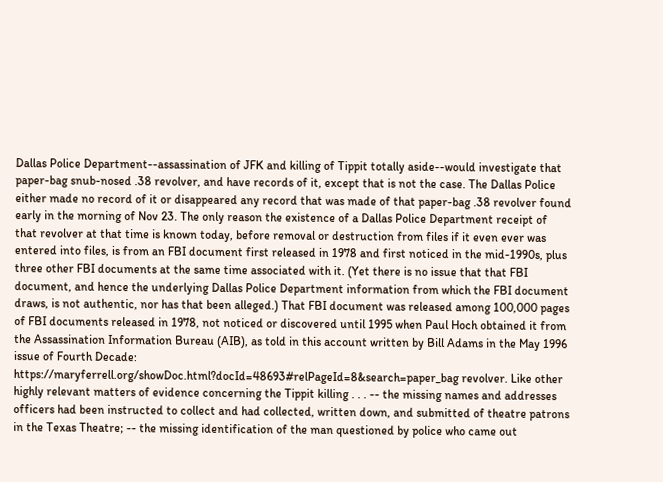Dallas Police Department--assassination of JFK and killing of Tippit totally aside--would investigate that paper-bag snub-nosed .38 revolver, and have records of it, except that is not the case. The Dallas Police either made no record of it or disappeared any record that was made of that paper-bag .38 revolver found early in the morning of Nov 23. The only reason the existence of a Dallas Police Department receipt of that revolver at that time is known today, before removal or destruction from files if it even ever was entered into files, is from an FBI document first released in 1978 and first noticed in the mid-1990s, plus three other FBI documents at the same time associated with it. (Yet there is no issue that that FBI document, and hence the underlying Dallas Police Department information from which the FBI document draws, is not authentic, nor has that been alleged.) That FBI document was released among 100,000 pages of FBI documents released in 1978, not noticed or discovered until 1995 when Paul Hoch obtained it from the Assassination Information Bureau (AIB), as told in this account written by Bill Adams in the May 1996 issue of Fourth Decade: https://maryferrell.org/showDoc.html?docId=48693#relPageId=8&search=paper_bag revolver. Like other highly relevant matters of evidence concerning the Tippit killing . . . -- the missing names and addresses officers had been instructed to collect and had collected, written down, and submitted of theatre patrons in the Texas Theatre; -- the missing identification of the man questioned by police who came out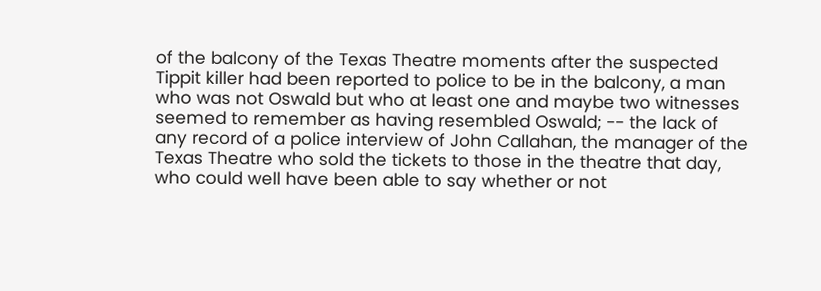of the balcony of the Texas Theatre moments after the suspected Tippit killer had been reported to police to be in the balcony, a man who was not Oswald but who at least one and maybe two witnesses seemed to remember as having resembled Oswald; -- the lack of any record of a police interview of John Callahan, the manager of the Texas Theatre who sold the tickets to those in the theatre that day, who could well have been able to say whether or not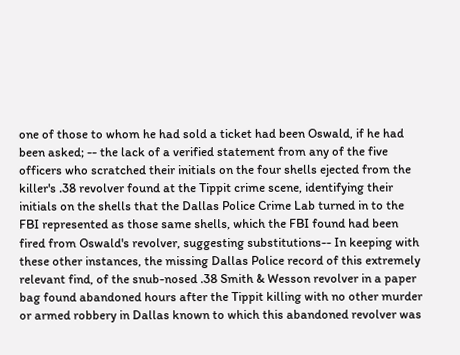one of those to whom he had sold a ticket had been Oswald, if he had been asked; -- the lack of a verified statement from any of the five officers who scratched their initials on the four shells ejected from the killer's .38 revolver found at the Tippit crime scene, identifying their initials on the shells that the Dallas Police Crime Lab turned in to the FBI represented as those same shells, which the FBI found had been fired from Oswald's revolver, suggesting substitutions-- In keeping with these other instances, the missing Dallas Police record of this extremely relevant find, of the snub-nosed .38 Smith & Wesson revolver in a paper bag found abandoned hours after the Tippit killing with no other murder or armed robbery in Dallas known to which this abandoned revolver was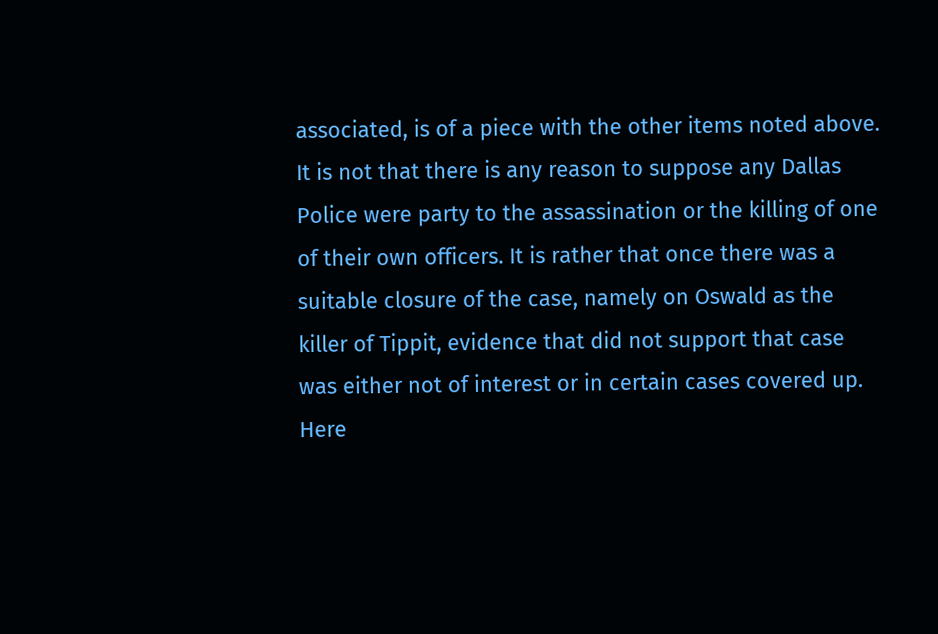associated, is of a piece with the other items noted above. It is not that there is any reason to suppose any Dallas Police were party to the assassination or the killing of one of their own officers. It is rather that once there was a suitable closure of the case, namely on Oswald as the killer of Tippit, evidence that did not support that case was either not of interest or in certain cases covered up. Here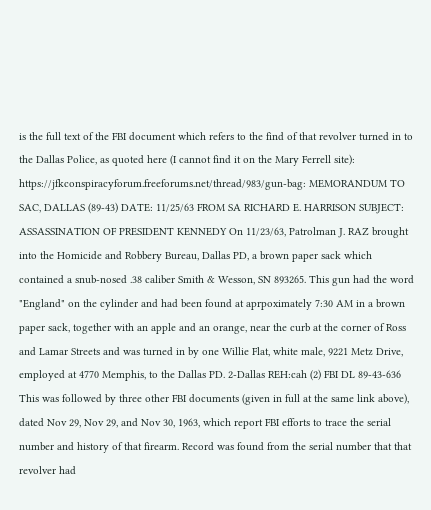is the full text of the FBI document which refers to the find of that revolver turned in to the Dallas Police, as quoted here (I cannot find it on the Mary Ferrell site): https://jfkconspiracyforum.freeforums.net/thread/983/gun-bag: MEMORANDUM TO SAC, DALLAS (89-43) DATE: 11/25/63 FROM SA RICHARD E. HARRISON SUBJECT: ASSASSINATION OF PRESIDENT KENNEDY On 11/23/63, Patrolman J. RAZ brought into the Homicide and Robbery Bureau, Dallas PD, a brown paper sack which contained a snub-nosed .38 caliber Smith & Wesson, SN 893265. This gun had the word "England" on the cylinder and had been found at aprpoximately 7:30 AM in a brown paper sack, together with an apple and an orange, near the curb at the corner of Ross and Lamar Streets and was turned in by one Willie Flat, white male, 9221 Metz Drive, employed at 4770 Memphis, to the Dallas PD. 2-Dallas REH:cah (2) FBI DL 89-43-636 This was followed by three other FBI documents (given in full at the same link above), dated Nov 29, Nov 29, and Nov 30, 1963, which report FBI efforts to trace the serial number and history of that firearm. Record was found from the serial number that that revolver had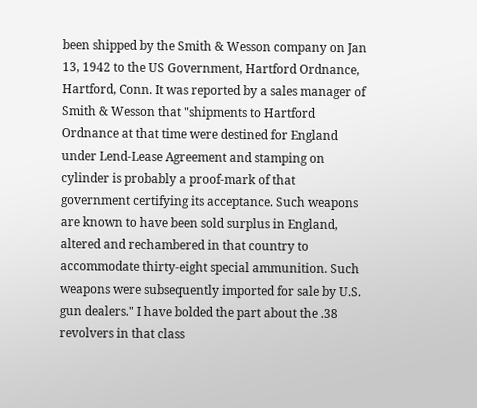been shipped by the Smith & Wesson company on Jan 13, 1942 to the US Government, Hartford Ordnance, Hartford, Conn. It was reported by a sales manager of Smith & Wesson that "shipments to Hartford Ordnance at that time were destined for England under Lend-Lease Agreement and stamping on cylinder is probably a proof-mark of that government certifying its acceptance. Such weapons are known to have been sold surplus in England, altered and rechambered in that country to accommodate thirty-eight special ammunition. Such weapons were subsequently imported for sale by U.S. gun dealers." I have bolded the part about the .38 revolvers in that class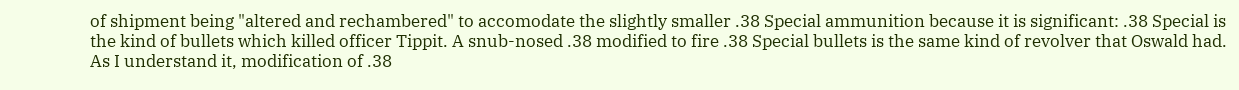of shipment being "altered and rechambered" to accomodate the slightly smaller .38 Special ammunition because it is significant: .38 Special is the kind of bullets which killed officer Tippit. A snub-nosed .38 modified to fire .38 Special bullets is the same kind of revolver that Oswald had. As I understand it, modification of .38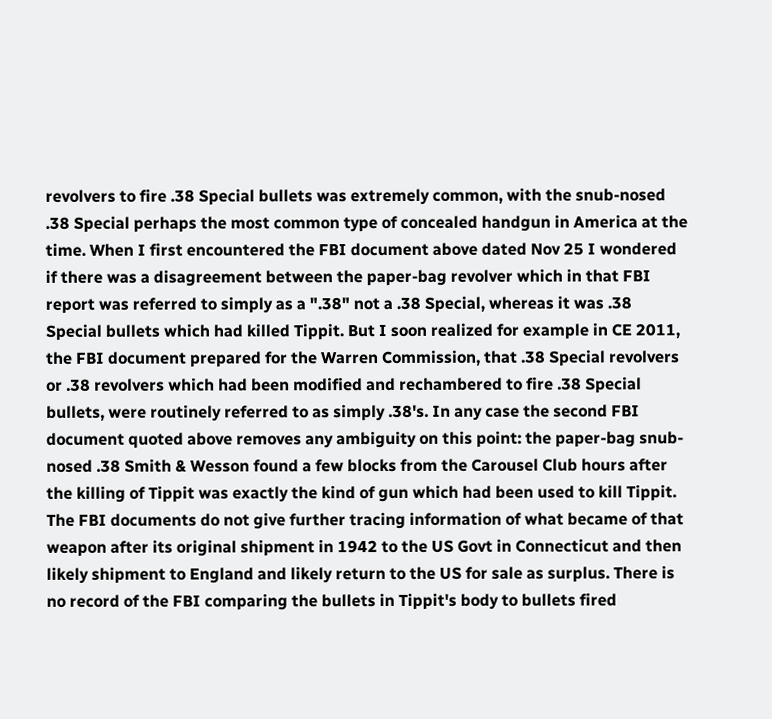revolvers to fire .38 Special bullets was extremely common, with the snub-nosed .38 Special perhaps the most common type of concealed handgun in America at the time. When I first encountered the FBI document above dated Nov 25 I wondered if there was a disagreement between the paper-bag revolver which in that FBI report was referred to simply as a ".38" not a .38 Special, whereas it was .38 Special bullets which had killed Tippit. But I soon realized for example in CE 2011, the FBI document prepared for the Warren Commission, that .38 Special revolvers or .38 revolvers which had been modified and rechambered to fire .38 Special bullets, were routinely referred to as simply .38's. In any case the second FBI document quoted above removes any ambiguity on this point: the paper-bag snub-nosed .38 Smith & Wesson found a few blocks from the Carousel Club hours after the killing of Tippit was exactly the kind of gun which had been used to kill Tippit. The FBI documents do not give further tracing information of what became of that weapon after its original shipment in 1942 to the US Govt in Connecticut and then likely shipment to England and likely return to the US for sale as surplus. There is no record of the FBI comparing the bullets in Tippit's body to bullets fired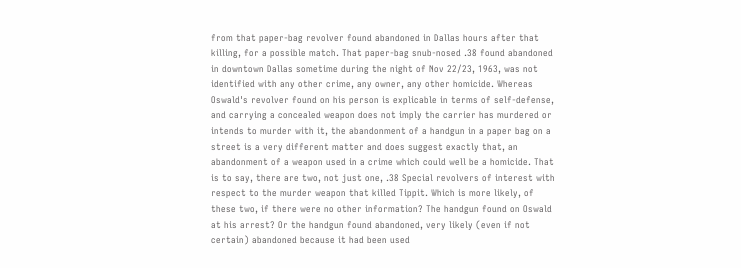from that paper-bag revolver found abandoned in Dallas hours after that killing, for a possible match. That paper-bag snub-nosed .38 found abandoned in downtown Dallas sometime during the night of Nov 22/23, 1963, was not identified with any other crime, any owner, any other homicide. Whereas Oswald's revolver found on his person is explicable in terms of self-defense, and carrying a concealed weapon does not imply the carrier has murdered or intends to murder with it, the abandonment of a handgun in a paper bag on a street is a very different matter and does suggest exactly that, an abandonment of a weapon used in a crime which could well be a homicide. That is to say, there are two, not just one, .38 Special revolvers of interest with respect to the murder weapon that killed Tippit. Which is more likely, of these two, if there were no other information? The handgun found on Oswald at his arrest? Or the handgun found abandoned, very likely (even if not certain) abandoned because it had been used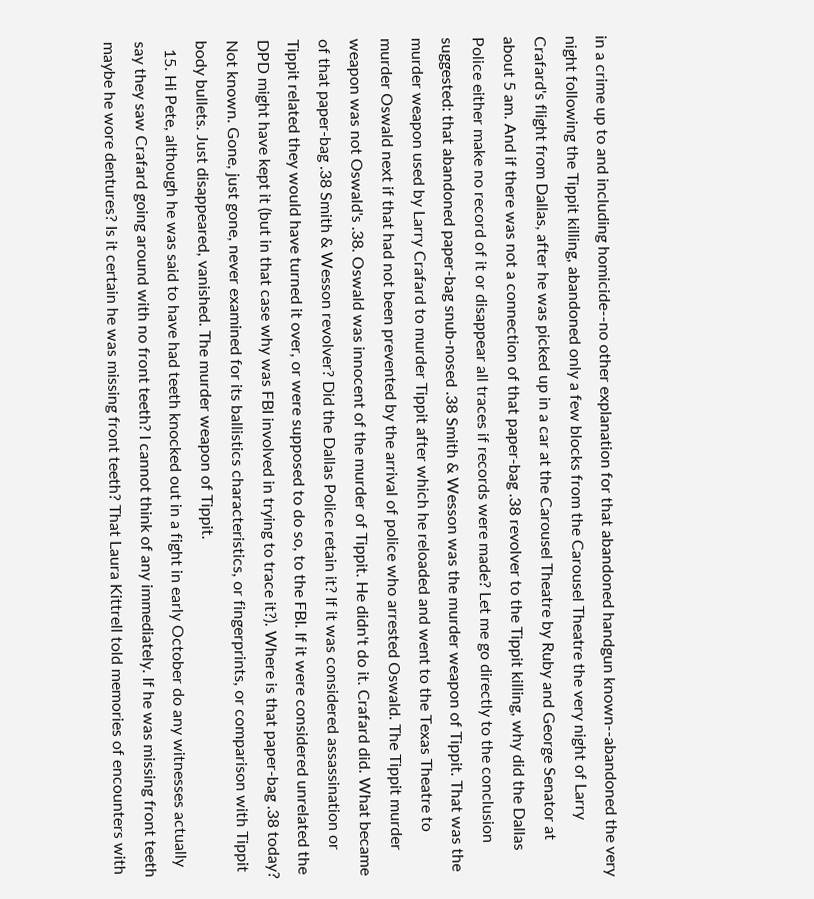in a crime up to and including homicide--no other explanation for that abandoned handgun known--abandoned the very night following the Tippit killing, abandoned only a few blocks from the Carousel Theatre the very night of Larry Crafard's flight from Dallas, after he was picked up in a car at the Carousel Theatre by Ruby and George Senator at about 5 am. And if there was not a connection of that paper-bag .38 revolver to the Tippit killing, why did the Dallas Police either make no record of it or disappear all traces if records were made? Let me go directly to the conclusion suggested: that abandoned paper-bag snub-nosed .38 Smith & Wesson was the murder weapon of Tippit. That was the murder weapon used by Larry Crafard to murder Tippit after which he reloaded and went to the Texas Theatre to murder Oswald next if that had not been prevented by the arrival of police who arrested Oswald. The Tippit murder weapon was not Oswald's .38. Oswald was innocent of the murder of Tippit. He didn't do it. Crafard did. What became of that paper-bag .38 Smith & Wesson revolver? Did the Dallas Police retain it? If it was considered assassination or Tippit related they would have turned it over, or were supposed to do so, to the FBI. If it were considered unrelated the DPD might have kept it (but in that case why was FBI involved in trying to trace it?). Where is that paper-bag .38 today? Not known. Gone, just gone, never examined for its ballistics characteristics, or fingerprints, or comparison with Tippit body bullets. Just disappeared, vanished. The murder weapon of Tippit.
  15. Hi Pete, although he was said to have had teeth knocked out in a fight in early October do any witnesses actually say they saw Crafard going around with no front teeth? I cannot think of any immediately. If he was missing front teeth maybe he wore dentures? Is it certain he was missing front teeth? That Laura Kittrell told memories of encounters with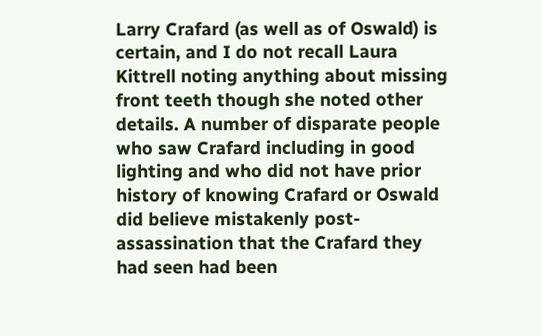Larry Crafard (as well as of Oswald) is certain, and I do not recall Laura Kittrell noting anything about missing front teeth though she noted other details. A number of disparate people who saw Crafard including in good lighting and who did not have prior history of knowing Crafard or Oswald did believe mistakenly post-assassination that the Crafard they had seen had been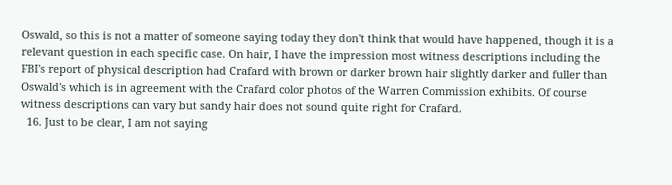Oswald, so this is not a matter of someone saying today they don't think that would have happened, though it is a relevant question in each specific case. On hair, I have the impression most witness descriptions including the FBI's report of physical description had Crafard with brown or darker brown hair slightly darker and fuller than Oswald's which is in agreement with the Crafard color photos of the Warren Commission exhibits. Of course witness descriptions can vary but sandy hair does not sound quite right for Crafard.
  16. Just to be clear, I am not saying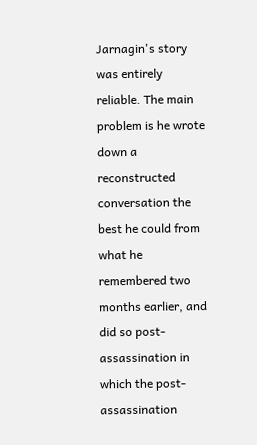Jarnagin's story was entirely reliable. The main problem is he wrote down a reconstructed conversation the best he could from what he remembered two months earlier, and did so post-assassination in which the post-assassination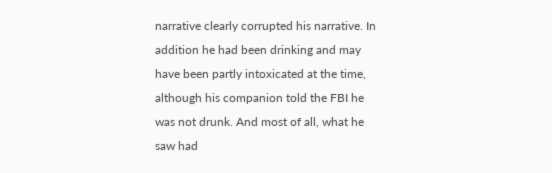narrative clearly corrupted his narrative. In addition he had been drinking and may have been partly intoxicated at the time, although his companion told the FBI he was not drunk. And most of all, what he saw had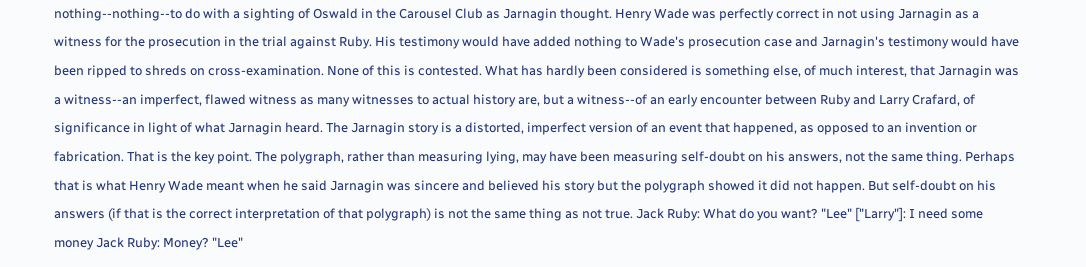nothing--nothing--to do with a sighting of Oswald in the Carousel Club as Jarnagin thought. Henry Wade was perfectly correct in not using Jarnagin as a witness for the prosecution in the trial against Ruby. His testimony would have added nothing to Wade's prosecution case and Jarnagin's testimony would have been ripped to shreds on cross-examination. None of this is contested. What has hardly been considered is something else, of much interest, that Jarnagin was a witness--an imperfect, flawed witness as many witnesses to actual history are, but a witness--of an early encounter between Ruby and Larry Crafard, of significance in light of what Jarnagin heard. The Jarnagin story is a distorted, imperfect version of an event that happened, as opposed to an invention or fabrication. That is the key point. The polygraph, rather than measuring lying, may have been measuring self-doubt on his answers, not the same thing. Perhaps that is what Henry Wade meant when he said Jarnagin was sincere and believed his story but the polygraph showed it did not happen. But self-doubt on his answers (if that is the correct interpretation of that polygraph) is not the same thing as not true. Jack Ruby: What do you want? "Lee" ["Larry"]: I need some money Jack Ruby: Money? "Lee"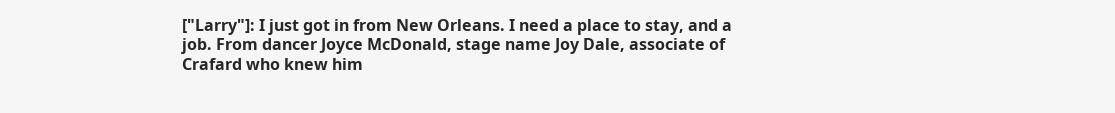["Larry"]: I just got in from New Orleans. I need a place to stay, and a job. From dancer Joyce McDonald, stage name Joy Dale, associate of Crafard who knew him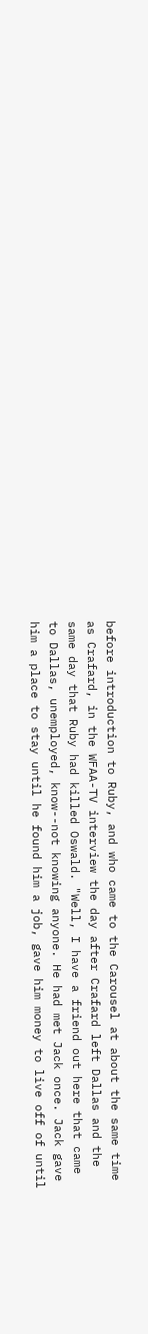before introduction to Ruby, and who came to the Carousel at about the same time as Crafard, in the WFAA-TV interview the day after Crafard left Dallas and the same day that Ruby had killed Oswald. "Well, I have a friend out here that came to Dallas, unemployed, know--not knowing anyone. He had met Jack once. Jack gave him a place to stay until he found him a job, gave him money to live off of until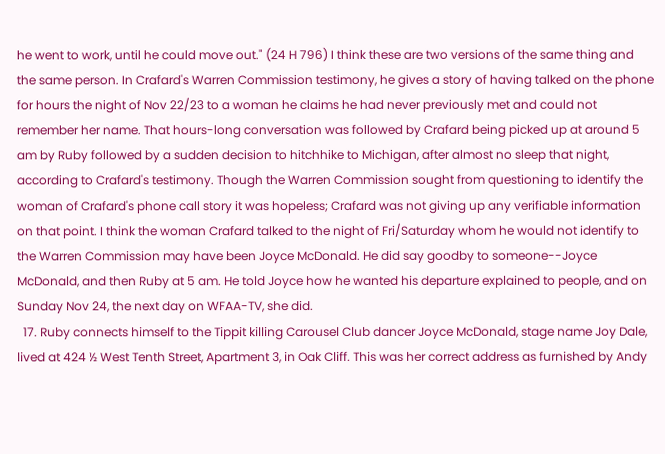he went to work, until he could move out." (24 H 796) I think these are two versions of the same thing and the same person. In Crafard's Warren Commission testimony, he gives a story of having talked on the phone for hours the night of Nov 22/23 to a woman he claims he had never previously met and could not remember her name. That hours-long conversation was followed by Crafard being picked up at around 5 am by Ruby followed by a sudden decision to hitchhike to Michigan, after almost no sleep that night, according to Crafard's testimony. Though the Warren Commission sought from questioning to identify the woman of Crafard's phone call story it was hopeless; Crafard was not giving up any verifiable information on that point. I think the woman Crafard talked to the night of Fri/Saturday whom he would not identify to the Warren Commission may have been Joyce McDonald. He did say goodby to someone--Joyce McDonald, and then Ruby at 5 am. He told Joyce how he wanted his departure explained to people, and on Sunday Nov 24, the next day on WFAA-TV, she did.
  17. Ruby connects himself to the Tippit killing Carousel Club dancer Joyce McDonald, stage name Joy Dale, lived at 424 ½ West Tenth Street, Apartment 3, in Oak Cliff. This was her correct address as furnished by Andy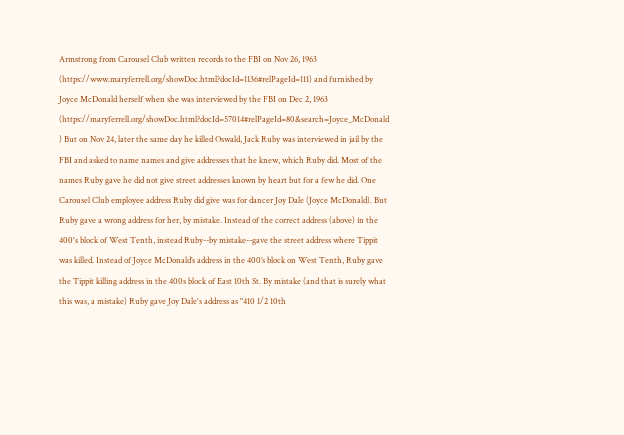Armstrong from Carousel Club written records to the FBI on Nov 26, 1963 (https://www.maryferrell.org/showDoc.html?docId=1136#relPageId=111) and furnished by Joyce McDonald herself when she was interviewed by the FBI on Dec 2, 1963 (https://maryferrell.org/showDoc.html?docId=57014#relPageId=80&search=Joyce_McDonald ) But on Nov 24, later the same day he killed Oswald, Jack Ruby was interviewed in jail by the FBI and asked to name names and give addresses that he knew, which Ruby did. Most of the names Ruby gave he did not give street addresses known by heart but for a few he did. One Carousel Club employee address Ruby did give was for dancer Joy Dale (Joyce McDonald). But Ruby gave a wrong address for her, by mistake. Instead of the correct address (above) in the 400's block of West Tenth, instead Ruby--by mistake--gave the street address where Tippit was killed. Instead of Joyce McDonald’s address in the 400’s block on West Tenth, Ruby gave the Tippit killing address in the 400s block of East 10th St. By mistake (and that is surely what this was, a mistake) Ruby gave Joy Dale's address as "410 1/2 10th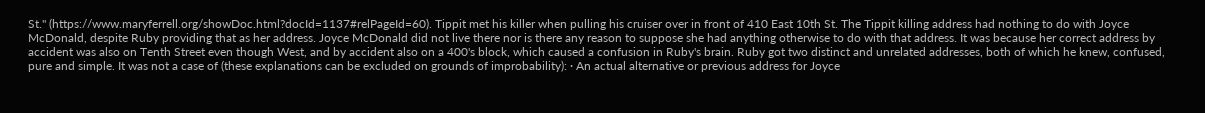St." (https://www.maryferrell.org/showDoc.html?docId=1137#relPageId=60). Tippit met his killer when pulling his cruiser over in front of 410 East 10th St. The Tippit killing address had nothing to do with Joyce McDonald, despite Ruby providing that as her address. Joyce McDonald did not live there nor is there any reason to suppose she had anything otherwise to do with that address. It was because her correct address by accident was also on Tenth Street even though West, and by accident also on a 400's block, which caused a confusion in Ruby's brain. Ruby got two distinct and unrelated addresses, both of which he knew, confused, pure and simple. It was not a case of (these explanations can be excluded on grounds of improbability): · An actual alternative or previous address for Joyce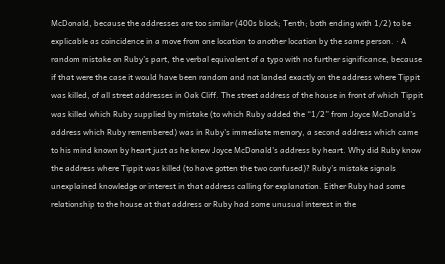McDonald, because the addresses are too similar (400s block; Tenth; both ending with 1/2) to be explicable as coincidence in a move from one location to another location by the same person. · A random mistake on Ruby’s part, the verbal equivalent of a typo with no further significance, because if that were the case it would have been random and not landed exactly on the address where Tippit was killed, of all street addresses in Oak Cliff. The street address of the house in front of which Tippit was killed which Ruby supplied by mistake (to which Ruby added the “1/2” from Joyce McDonald's address which Ruby remembered) was in Ruby's immediate memory, a second address which came to his mind known by heart just as he knew Joyce McDonald's address by heart. Why did Ruby know the address where Tippit was killed (to have gotten the two confused)? Ruby's mistake signals unexplained knowledge or interest in that address calling for explanation. Either Ruby had some relationship to the house at that address or Ruby had some unusual interest in the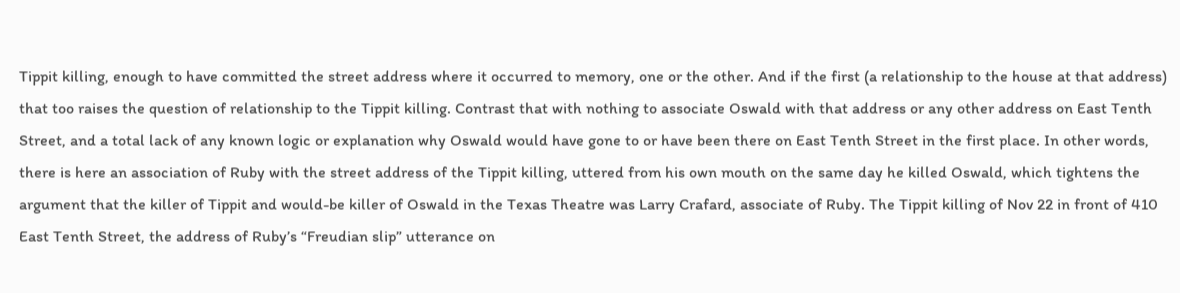Tippit killing, enough to have committed the street address where it occurred to memory, one or the other. And if the first (a relationship to the house at that address) that too raises the question of relationship to the Tippit killing. Contrast that with nothing to associate Oswald with that address or any other address on East Tenth Street, and a total lack of any known logic or explanation why Oswald would have gone to or have been there on East Tenth Street in the first place. In other words, there is here an association of Ruby with the street address of the Tippit killing, uttered from his own mouth on the same day he killed Oswald, which tightens the argument that the killer of Tippit and would-be killer of Oswald in the Texas Theatre was Larry Crafard, associate of Ruby. The Tippit killing of Nov 22 in front of 410 East Tenth Street, the address of Ruby’s “Freudian slip” utterance on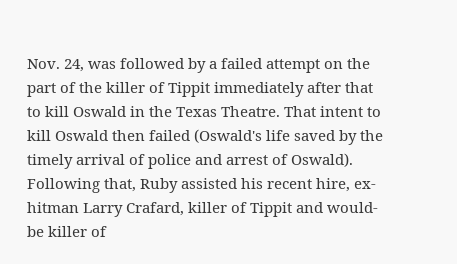Nov. 24, was followed by a failed attempt on the part of the killer of Tippit immediately after that to kill Oswald in the Texas Theatre. That intent to kill Oswald then failed (Oswald's life saved by the timely arrival of police and arrest of Oswald). Following that, Ruby assisted his recent hire, ex-hitman Larry Crafard, killer of Tippit and would-be killer of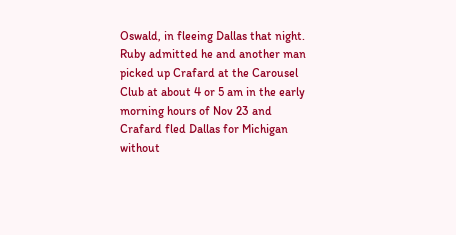Oswald, in fleeing Dallas that night. Ruby admitted he and another man picked up Crafard at the Carousel Club at about 4 or 5 am in the early morning hours of Nov 23 and Crafard fled Dallas for Michigan without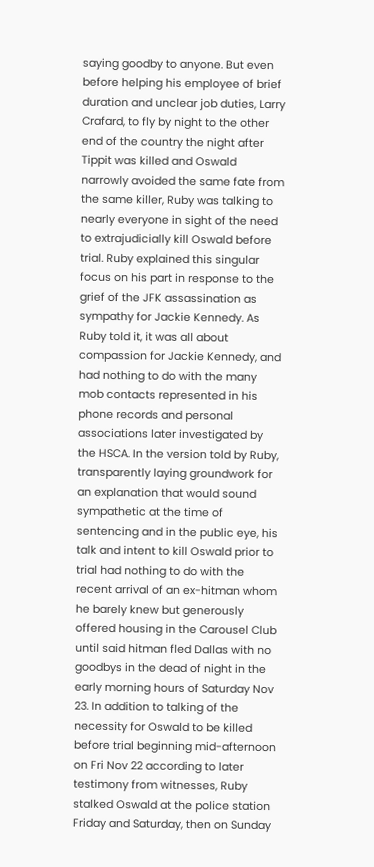saying goodby to anyone. But even before helping his employee of brief duration and unclear job duties, Larry Crafard, to fly by night to the other end of the country the night after Tippit was killed and Oswald narrowly avoided the same fate from the same killer, Ruby was talking to nearly everyone in sight of the need to extrajudicially kill Oswald before trial. Ruby explained this singular focus on his part in response to the grief of the JFK assassination as sympathy for Jackie Kennedy. As Ruby told it, it was all about compassion for Jackie Kennedy, and had nothing to do with the many mob contacts represented in his phone records and personal associations later investigated by the HSCA. In the version told by Ruby, transparently laying groundwork for an explanation that would sound sympathetic at the time of sentencing and in the public eye, his talk and intent to kill Oswald prior to trial had nothing to do with the recent arrival of an ex-hitman whom he barely knew but generously offered housing in the Carousel Club until said hitman fled Dallas with no goodbys in the dead of night in the early morning hours of Saturday Nov 23. In addition to talking of the necessity for Oswald to be killed before trial beginning mid-afternoon on Fri Nov 22 according to later testimony from witnesses, Ruby stalked Oswald at the police station Friday and Saturday, then on Sunday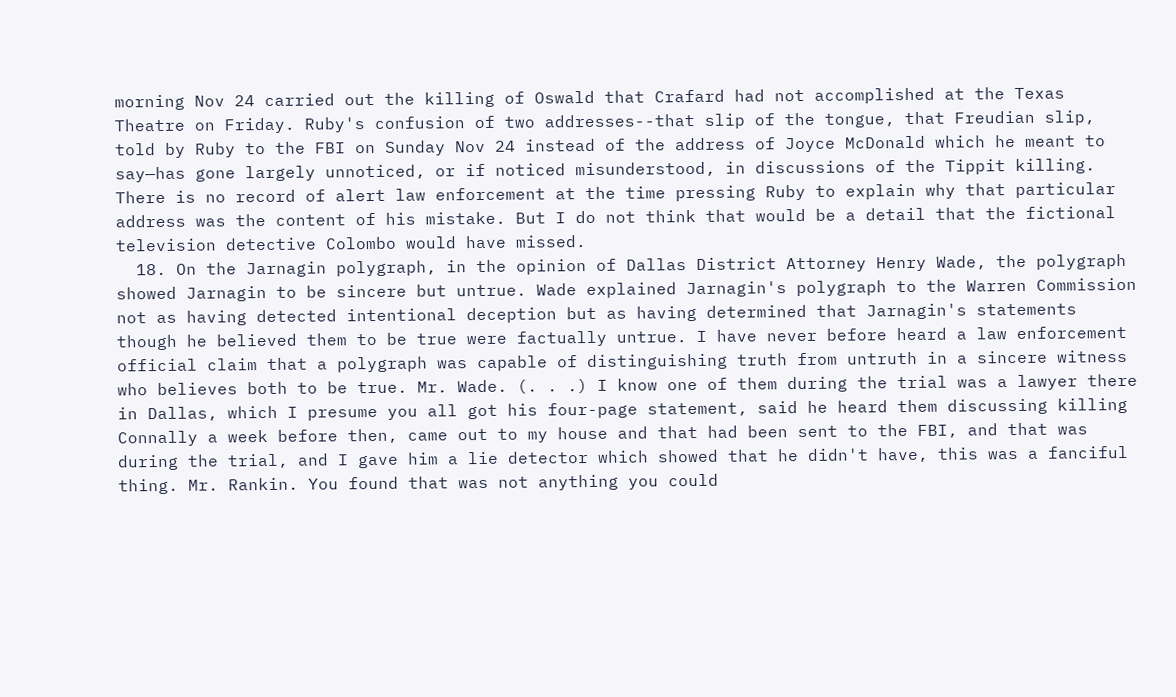morning Nov 24 carried out the killing of Oswald that Crafard had not accomplished at the Texas Theatre on Friday. Ruby's confusion of two addresses--that slip of the tongue, that Freudian slip, told by Ruby to the FBI on Sunday Nov 24 instead of the address of Joyce McDonald which he meant to say—has gone largely unnoticed, or if noticed misunderstood, in discussions of the Tippit killing. There is no record of alert law enforcement at the time pressing Ruby to explain why that particular address was the content of his mistake. But I do not think that would be a detail that the fictional television detective Colombo would have missed.
  18. On the Jarnagin polygraph, in the opinion of Dallas District Attorney Henry Wade, the polygraph showed Jarnagin to be sincere but untrue. Wade explained Jarnagin's polygraph to the Warren Commission not as having detected intentional deception but as having determined that Jarnagin's statements though he believed them to be true were factually untrue. I have never before heard a law enforcement official claim that a polygraph was capable of distinguishing truth from untruth in a sincere witness who believes both to be true. Mr. Wade. (. . .) I know one of them during the trial was a lawyer there in Dallas, which I presume you all got his four-page statement, said he heard them discussing killing Connally a week before then, came out to my house and that had been sent to the FBI, and that was during the trial, and I gave him a lie detector which showed that he didn't have, this was a fanciful thing. Mr. Rankin. You found that was not anything you could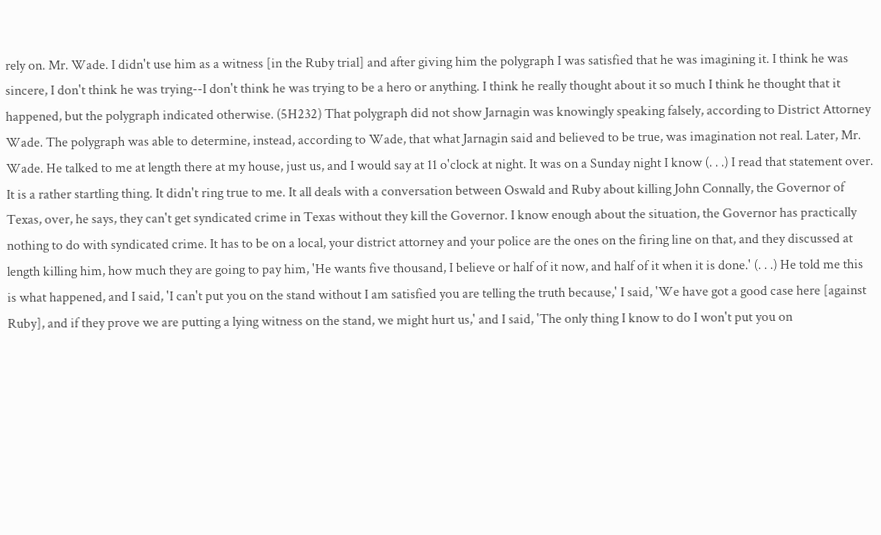rely on. Mr. Wade. I didn't use him as a witness [in the Ruby trial] and after giving him the polygraph I was satisfied that he was imagining it. I think he was sincere, I don't think he was trying--I don't think he was trying to be a hero or anything. I think he really thought about it so much I think he thought that it happened, but the polygraph indicated otherwise. (5H232) That polygraph did not show Jarnagin was knowingly speaking falsely, according to District Attorney Wade. The polygraph was able to determine, instead, according to Wade, that what Jarnagin said and believed to be true, was imagination not real. Later, Mr. Wade. He talked to me at length there at my house, just us, and I would say at 11 o'clock at night. It was on a Sunday night I know (. . .) I read that statement over. It is a rather startling thing. It didn't ring true to me. It all deals with a conversation between Oswald and Ruby about killing John Connally, the Governor of Texas, over, he says, they can't get syndicated crime in Texas without they kill the Governor. I know enough about the situation, the Governor has practically nothing to do with syndicated crime. It has to be on a local, your district attorney and your police are the ones on the firing line on that, and they discussed at length killing him, how much they are going to pay him, 'He wants five thousand, I believe or half of it now, and half of it when it is done.' (. . .) He told me this is what happened, and I said, 'I can't put you on the stand without I am satisfied you are telling the truth because,' I said, 'We have got a good case here [against Ruby], and if they prove we are putting a lying witness on the stand, we might hurt us,' and I said, 'The only thing I know to do I won't put you on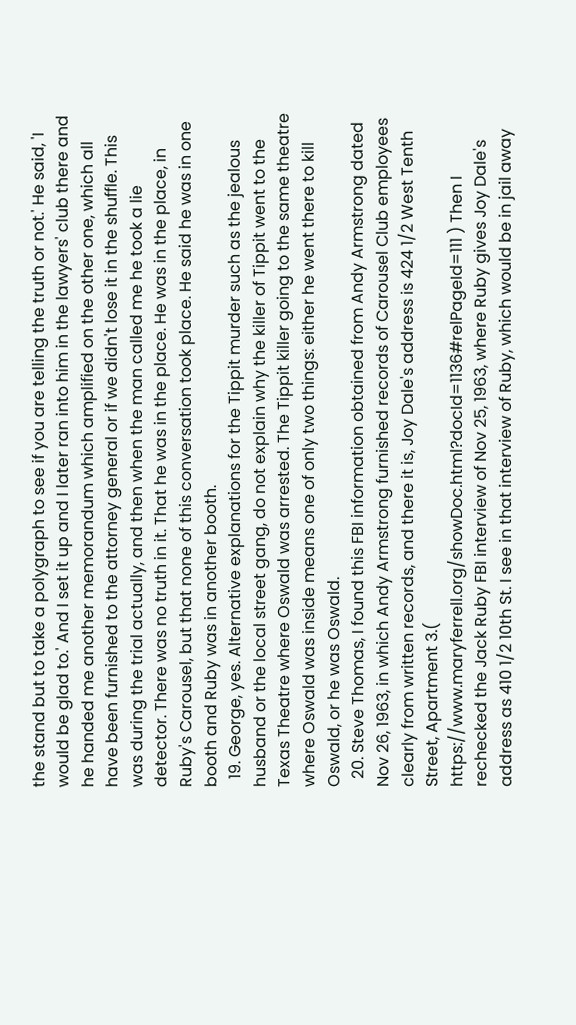the stand but to take a polygraph to see if you are telling the truth or not.' He said, 'I would be glad to.' And I set it up and I later ran into him in the lawyers' club there and he handed me another memorandum which amplified on the other one, which all have been furnished to the attorney general or if we didn't lose it in the shuffle. This was during the trial actually, and then when the man called me he took a lie detector. There was no truth in it. That he was in the place. He was in the place, in Ruby's Carousel, but that none of this conversation took place. He said he was in one booth and Ruby was in another booth.
  19. George, yes. Alternative explanations for the Tippit murder such as the jealous husband or the local street gang, do not explain why the killer of Tippit went to the Texas Theatre where Oswald was arrested. The Tippit killer going to the same theatre where Oswald was inside means one of only two things: either he went there to kill Oswald, or he was Oswald.
  20. Steve Thomas, I found this FBI information obtained from Andy Armstrong dated Nov 26, 1963, in which Andy Armstrong furnished records of Carousel Club employees clearly from written records, and there it is, Joy Dale's address is 424 1/2 West Tenth Street, Apartment 3.( https://www.maryferrell.org/showDoc.html?docId=1136#relPageId=111 ) Then I rechecked the Jack Ruby FBI interview of Nov 25, 1963, where Ruby gives Joy Dale's address as 410 1/2 10th St. I see in that interview of Ruby, which would be in jail away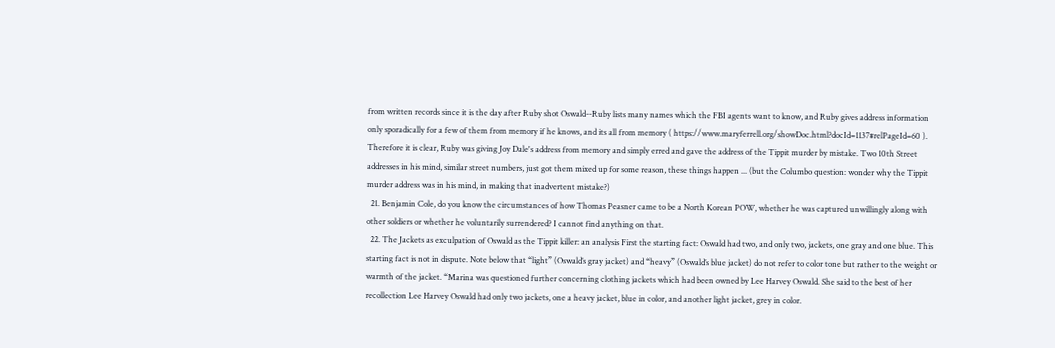from written records since it is the day after Ruby shot Oswald--Ruby lists many names which the FBI agents want to know, and Ruby gives address information only sporadically for a few of them from memory if he knows, and its all from memory ( https://www.maryferrell.org/showDoc.html?docId=1137#relPageId=60 ). Therefore it is clear, Ruby was giving Joy Dale's address from memory and simply erred and gave the address of the Tippit murder by mistake. Two 10th Street addresses in his mind, similar street numbers, just got them mixed up for some reason, these things happen ... (but the Columbo question: wonder why the Tippit murder address was in his mind, in making that inadvertent mistake?)
  21. Benjamin Cole, do you know the circumstances of how Thomas Peasner came to be a North Korean POW, whether he was captured unwillingly along with other soldiers or whether he voluntarily surrendered? I cannot find anything on that.
  22. The Jackets as exculpation of Oswald as the Tippit killer: an analysis First the starting fact: Oswald had two, and only two, jackets, one gray and one blue. This starting fact is not in dispute. Note below that “light” (Oswald’s gray jacket) and “heavy” (Oswald’s blue jacket) do not refer to color tone but rather to the weight or warmth of the jacket. “Marina was questioned further concerning clothing jackets which had been owned by Lee Harvey Oswald. She said to the best of her recollection Lee Harvey Oswald had only two jackets, one a heavy jacket, blue in color, and another light jacket, grey in color.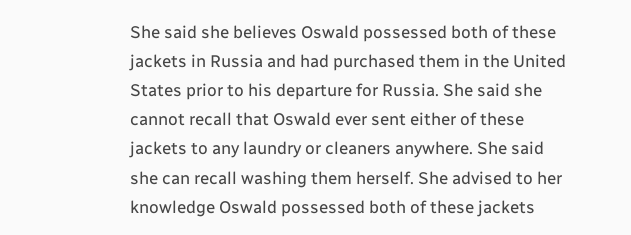She said she believes Oswald possessed both of these jackets in Russia and had purchased them in the United States prior to his departure for Russia. She said she cannot recall that Oswald ever sent either of these jackets to any laundry or cleaners anywhere. She said she can recall washing them herself. She advised to her knowledge Oswald possessed both of these jackets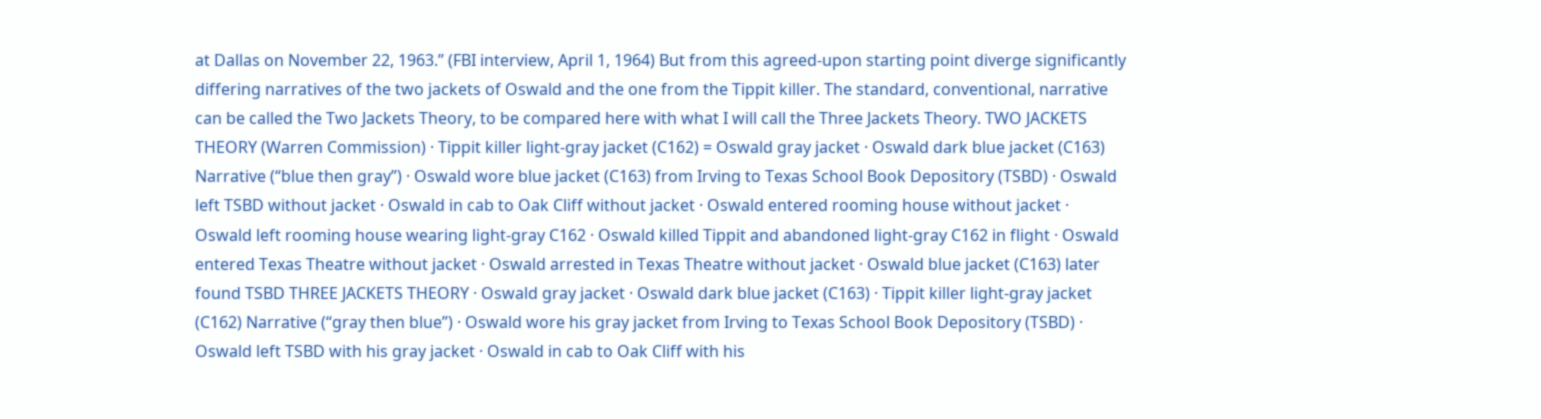at Dallas on November 22, 1963.” (FBI interview, April 1, 1964) But from this agreed-upon starting point diverge significantly differing narratives of the two jackets of Oswald and the one from the Tippit killer. The standard, conventional, narrative can be called the Two Jackets Theory, to be compared here with what I will call the Three Jackets Theory. TWO JACKETS THEORY (Warren Commission) · Tippit killer light-gray jacket (C162) = Oswald gray jacket · Oswald dark blue jacket (C163) Narrative (“blue then gray”) · Oswald wore blue jacket (C163) from Irving to Texas School Book Depository (TSBD) · Oswald left TSBD without jacket · Oswald in cab to Oak Cliff without jacket · Oswald entered rooming house without jacket · Oswald left rooming house wearing light-gray C162 · Oswald killed Tippit and abandoned light-gray C162 in flight · Oswald entered Texas Theatre without jacket · Oswald arrested in Texas Theatre without jacket · Oswald blue jacket (C163) later found TSBD THREE JACKETS THEORY · Oswald gray jacket · Oswald dark blue jacket (C163) · Tippit killer light-gray jacket (C162) Narrative (“gray then blue”) · Oswald wore his gray jacket from Irving to Texas School Book Depository (TSBD) · Oswald left TSBD with his gray jacket · Oswald in cab to Oak Cliff with his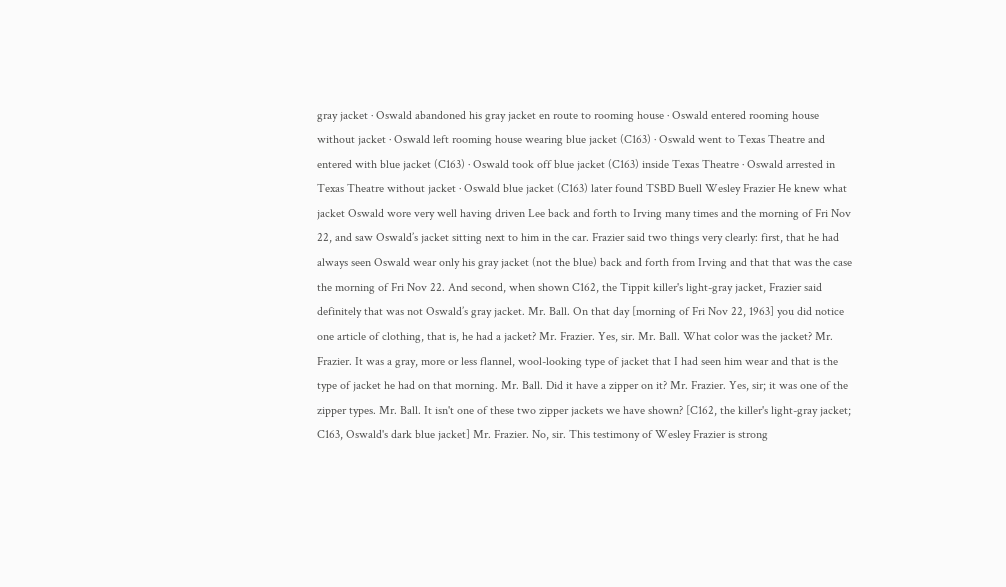gray jacket · Oswald abandoned his gray jacket en route to rooming house · Oswald entered rooming house without jacket · Oswald left rooming house wearing blue jacket (C163) · Oswald went to Texas Theatre and entered with blue jacket (C163) · Oswald took off blue jacket (C163) inside Texas Theatre · Oswald arrested in Texas Theatre without jacket · Oswald blue jacket (C163) later found TSBD Buell Wesley Frazier He knew what jacket Oswald wore very well having driven Lee back and forth to Irving many times and the morning of Fri Nov 22, and saw Oswald’s jacket sitting next to him in the car. Frazier said two things very clearly: first, that he had always seen Oswald wear only his gray jacket (not the blue) back and forth from Irving and that that was the case the morning of Fri Nov 22. And second, when shown C162, the Tippit killer's light-gray jacket, Frazier said definitely that was not Oswald’s gray jacket. Mr. Ball. On that day [morning of Fri Nov 22, 1963] you did notice one article of clothing, that is, he had a jacket? Mr. Frazier. Yes, sir. Mr. Ball. What color was the jacket? Mr. Frazier. It was a gray, more or less flannel, wool-looking type of jacket that I had seen him wear and that is the type of jacket he had on that morning. Mr. Ball. Did it have a zipper on it? Mr. Frazier. Yes, sir; it was one of the zipper types. Mr. Ball. It isn't one of these two zipper jackets we have shown? [C162, the killer's light-gray jacket; C163, Oswald's dark blue jacket] Mr. Frazier. No, sir. This testimony of Wesley Frazier is strong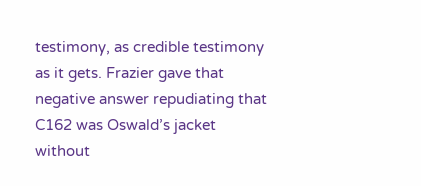testimony, as credible testimony as it gets. Frazier gave that negative answer repudiating that C162 was Oswald’s jacket without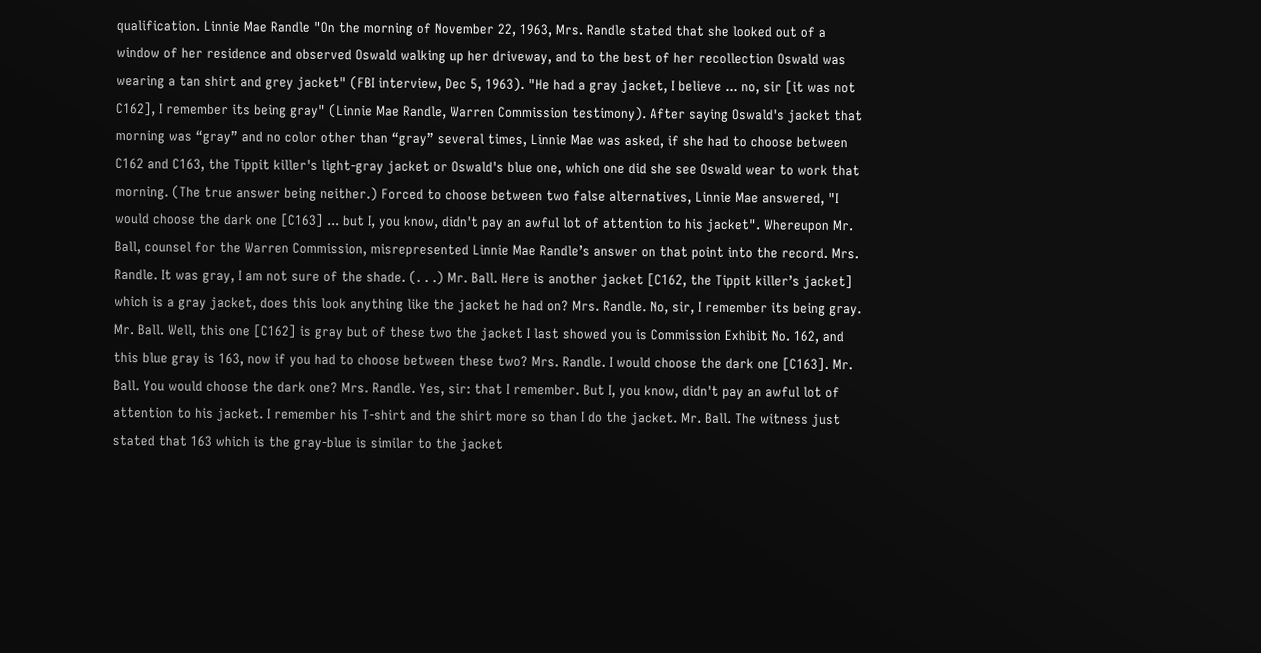qualification. Linnie Mae Randle "On the morning of November 22, 1963, Mrs. Randle stated that she looked out of a window of her residence and observed Oswald walking up her driveway, and to the best of her recollection Oswald was wearing a tan shirt and grey jacket" (FBI interview, Dec 5, 1963). "He had a gray jacket, I believe ... no, sir [it was not C162], I remember its being gray" (Linnie Mae Randle, Warren Commission testimony). After saying Oswald's jacket that morning was “gray” and no color other than “gray” several times, Linnie Mae was asked, if she had to choose between C162 and C163, the Tippit killer's light-gray jacket or Oswald's blue one, which one did she see Oswald wear to work that morning. (The true answer being neither.) Forced to choose between two false alternatives, Linnie Mae answered, "I would choose the dark one [C163] ... but I, you know, didn't pay an awful lot of attention to his jacket". Whereupon Mr. Ball, counsel for the Warren Commission, misrepresented Linnie Mae Randle’s answer on that point into the record. Mrs. Randle. It was gray, I am not sure of the shade. (. . .) Mr. Ball. Here is another jacket [C162, the Tippit killer’s jacket] which is a gray jacket, does this look anything like the jacket he had on? Mrs. Randle. No, sir, I remember its being gray. Mr. Ball. Well, this one [C162] is gray but of these two the jacket I last showed you is Commission Exhibit No. 162, and this blue gray is 163, now if you had to choose between these two? Mrs. Randle. I would choose the dark one [C163]. Mr. Ball. You would choose the dark one? Mrs. Randle. Yes, sir: that I remember. But I, you know, didn't pay an awful lot of attention to his jacket. I remember his T-shirt and the shirt more so than I do the jacket. Mr. Ball. The witness just stated that 163 which is the gray-blue is similar to the jacket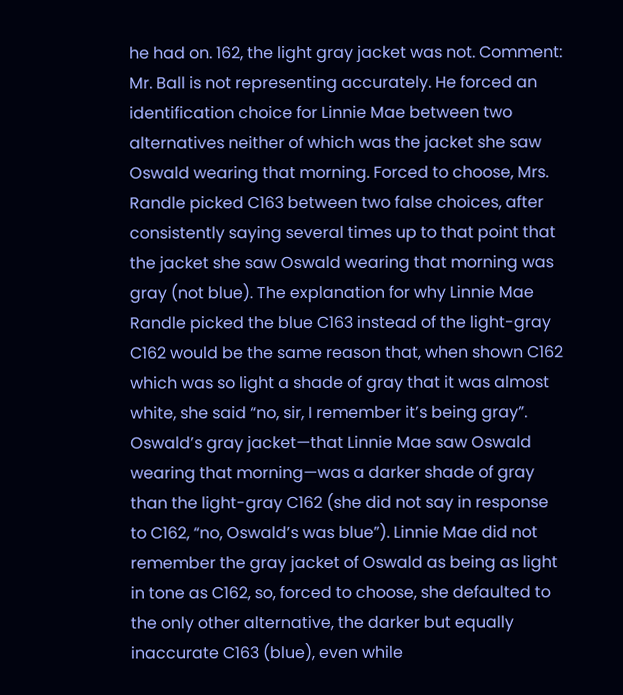he had on. 162, the light gray jacket was not. Comment: Mr. Ball is not representing accurately. He forced an identification choice for Linnie Mae between two alternatives neither of which was the jacket she saw Oswald wearing that morning. Forced to choose, Mrs. Randle picked C163 between two false choices, after consistently saying several times up to that point that the jacket she saw Oswald wearing that morning was gray (not blue). The explanation for why Linnie Mae Randle picked the blue C163 instead of the light-gray C162 would be the same reason that, when shown C162 which was so light a shade of gray that it was almost white, she said “no, sir, I remember it’s being gray”. Oswald’s gray jacket—that Linnie Mae saw Oswald wearing that morning—was a darker shade of gray than the light-gray C162 (she did not say in response to C162, “no, Oswald’s was blue”). Linnie Mae did not remember the gray jacket of Oswald as being as light in tone as C162, so, forced to choose, she defaulted to the only other alternative, the darker but equally inaccurate C163 (blue), even while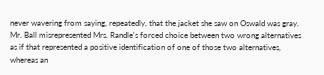never wavering from saying, repeatedly, that the jacket she saw on Oswald was gray. Mr. Ball misrepresented Mrs. Randle's forced choice between two wrong alternatives as if that represented a positive identification of one of those two alternatives, whereas an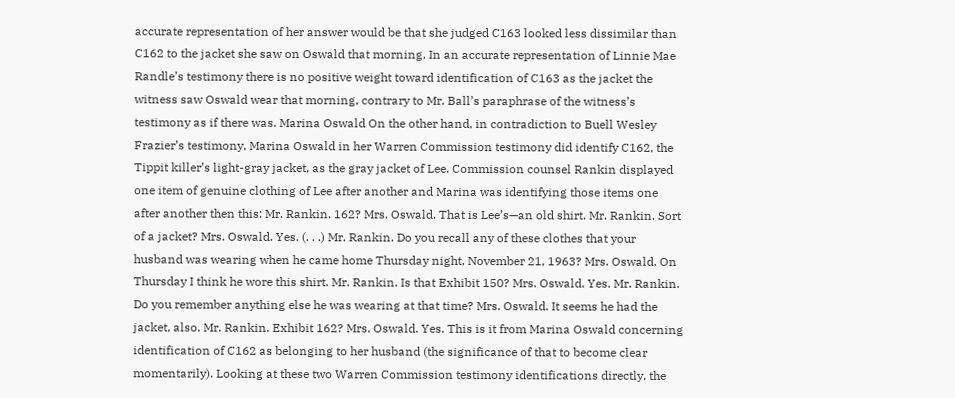accurate representation of her answer would be that she judged C163 looked less dissimilar than C162 to the jacket she saw on Oswald that morning. In an accurate representation of Linnie Mae Randle’s testimony there is no positive weight toward identification of C163 as the jacket the witness saw Oswald wear that morning, contrary to Mr. Ball’s paraphrase of the witness’s testimony as if there was. Marina Oswald On the other hand, in contradiction to Buell Wesley Frazier’s testimony, Marina Oswald in her Warren Commission testimony did identify C162, the Tippit killer’s light-gray jacket, as the gray jacket of Lee. Commission counsel Rankin displayed one item of genuine clothing of Lee after another and Marina was identifying those items one after another then this: Mr. Rankin. 162? Mrs. Oswald. That is Lee’s—an old shirt. Mr. Rankin. Sort of a jacket? Mrs. Oswald. Yes. (. . .) Mr. Rankin. Do you recall any of these clothes that your husband was wearing when he came home Thursday night, November 21, 1963? Mrs. Oswald. On Thursday I think he wore this shirt. Mr. Rankin. Is that Exhibit 150? Mrs. Oswald. Yes. Mr. Rankin. Do you remember anything else he was wearing at that time? Mrs. Oswald. It seems he had the jacket, also. Mr. Rankin. Exhibit 162? Mrs. Oswald. Yes. This is it from Marina Oswald concerning identification of C162 as belonging to her husband (the significance of that to become clear momentarily). Looking at these two Warren Commission testimony identifications directly, the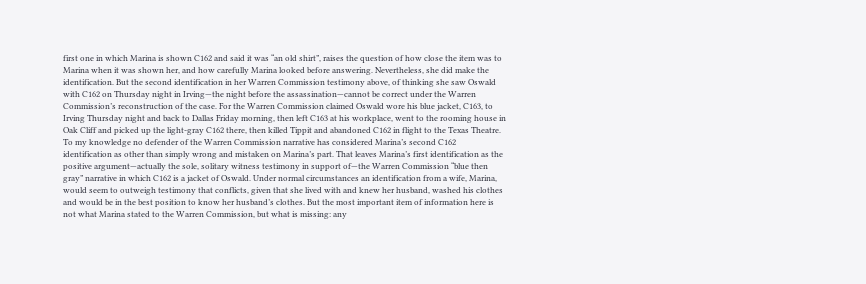first one in which Marina is shown C162 and said it was “an old shirt”, raises the question of how close the item was to Marina when it was shown her, and how carefully Marina looked before answering. Nevertheless, she did make the identification. But the second identification in her Warren Commission testimony above, of thinking she saw Oswald with C162 on Thursday night in Irving—the night before the assassination—cannot be correct under the Warren Commission’s reconstruction of the case. For the Warren Commission claimed Oswald wore his blue jacket, C163, to Irving Thursday night and back to Dallas Friday morning, then left C163 at his workplace, went to the rooming house in Oak Cliff and picked up the light-gray C162 there, then killed Tippit and abandoned C162 in flight to the Texas Theatre. To my knowledge no defender of the Warren Commission narrative has considered Marina’s second C162 identification as other than simply wrong and mistaken on Marina’s part. That leaves Marina’s first identification as the positive argument—actually the sole, solitary witness testimony in support of—the Warren Commission “blue then gray” narrative in which C162 is a jacket of Oswald. Under normal circumstances an identification from a wife, Marina, would seem to outweigh testimony that conflicts, given that she lived with and knew her husband, washed his clothes and would be in the best position to know her husband’s clothes. But the most important item of information here is not what Marina stated to the Warren Commission, but what is missing: any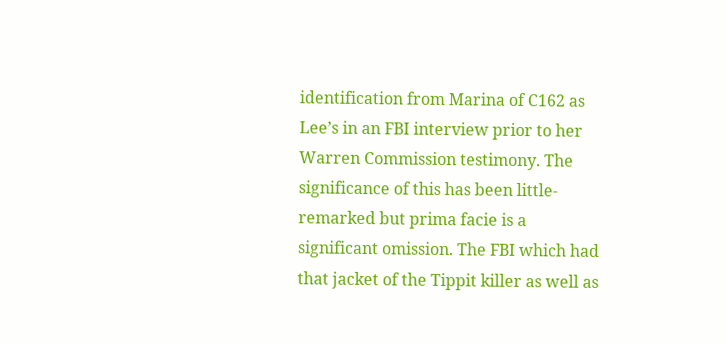identification from Marina of C162 as Lee’s in an FBI interview prior to her Warren Commission testimony. The significance of this has been little-remarked but prima facie is a significant omission. The FBI which had that jacket of the Tippit killer as well as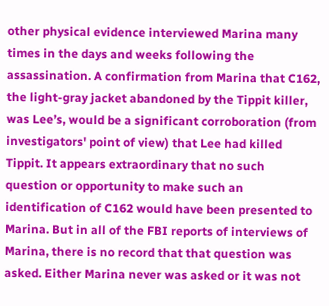other physical evidence interviewed Marina many times in the days and weeks following the assassination. A confirmation from Marina that C162, the light-gray jacket abandoned by the Tippit killer, was Lee’s, would be a significant corroboration (from investigators' point of view) that Lee had killed Tippit. It appears extraordinary that no such question or opportunity to make such an identification of C162 would have been presented to Marina. But in all of the FBI reports of interviews of Marina, there is no record that that question was asked. Either Marina never was asked or it was not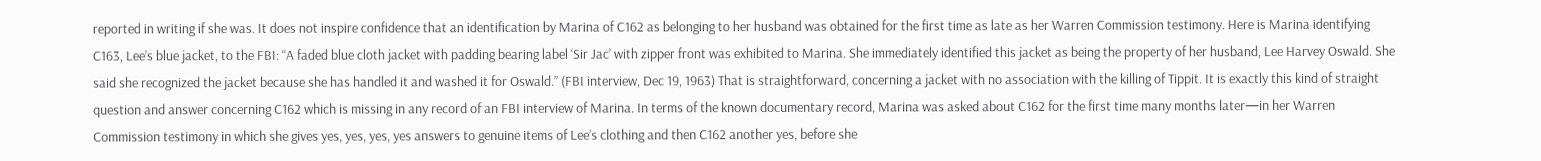reported in writing if she was. It does not inspire confidence that an identification by Marina of C162 as belonging to her husband was obtained for the first time as late as her Warren Commission testimony. Here is Marina identifying C163, Lee’s blue jacket, to the FBI: “A faded blue cloth jacket with padding bearing label ‘Sir Jac’ with zipper front was exhibited to Marina. She immediately identified this jacket as being the property of her husband, Lee Harvey Oswald. She said she recognized the jacket because she has handled it and washed it for Oswald.” (FBI interview, Dec 19, 1963) That is straightforward, concerning a jacket with no association with the killing of Tippit. It is exactly this kind of straight question and answer concerning C162 which is missing in any record of an FBI interview of Marina. In terms of the known documentary record, Marina was asked about C162 for the first time many months later—in her Warren Commission testimony in which she gives yes, yes, yes, yes answers to genuine items of Lee’s clothing and then C162 another yes, before she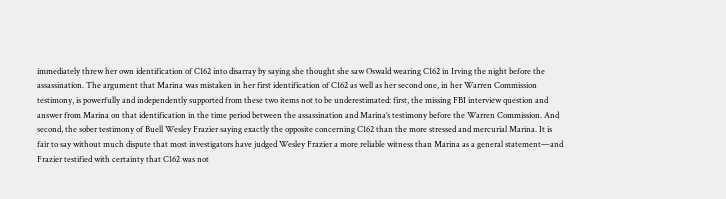immediately threw her own identification of C162 into disarray by saying she thought she saw Oswald wearing C162 in Irving the night before the assassination. The argument that Marina was mistaken in her first identification of C162 as well as her second one, in her Warren Commission testimony, is powerfully and independently supported from these two items not to be underestimated: first, the missing FBI interview question and answer from Marina on that identification in the time period between the assassination and Marina’s testimony before the Warren Commission. And second, the sober testimony of Buell Wesley Frazier saying exactly the opposite concerning C162 than the more stressed and mercurial Marina. It is fair to say without much dispute that most investigators have judged Wesley Frazier a more reliable witness than Marina as a general statement—and Frazier testified with certainty that C162 was not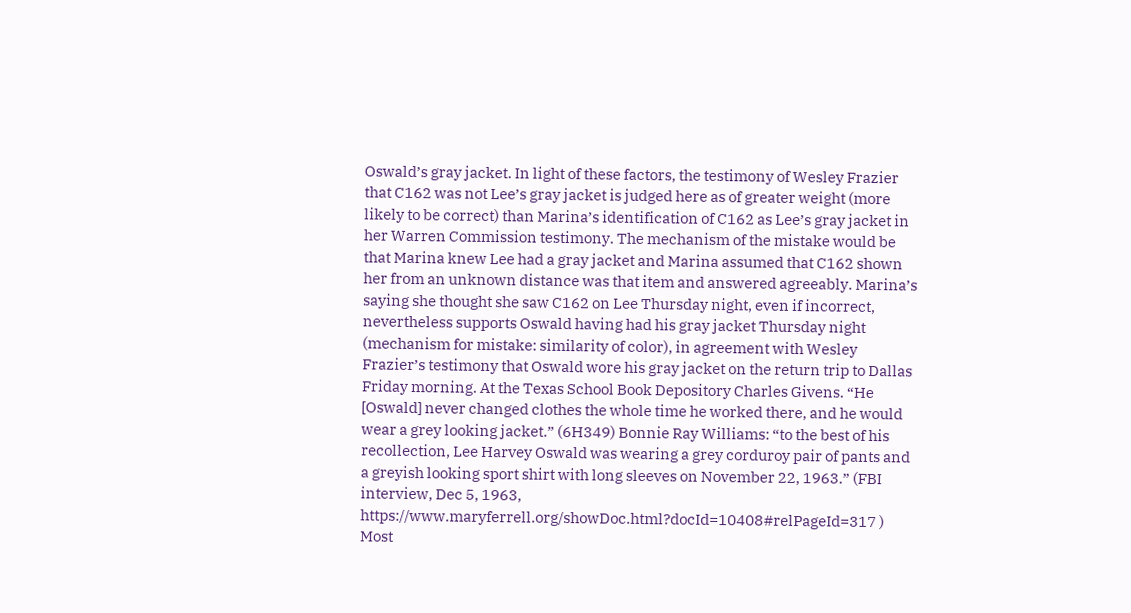Oswald’s gray jacket. In light of these factors, the testimony of Wesley Frazier that C162 was not Lee’s gray jacket is judged here as of greater weight (more likely to be correct) than Marina’s identification of C162 as Lee’s gray jacket in her Warren Commission testimony. The mechanism of the mistake would be that Marina knew Lee had a gray jacket and Marina assumed that C162 shown her from an unknown distance was that item and answered agreeably. Marina’s saying she thought she saw C162 on Lee Thursday night, even if incorrect, nevertheless supports Oswald having had his gray jacket Thursday night (mechanism for mistake: similarity of color), in agreement with Wesley Frazier’s testimony that Oswald wore his gray jacket on the return trip to Dallas Friday morning. At the Texas School Book Depository Charles Givens. “He [Oswald] never changed clothes the whole time he worked there, and he would wear a grey looking jacket.” (6H349) Bonnie Ray Williams: “to the best of his recollection, Lee Harvey Oswald was wearing a grey corduroy pair of pants and a greyish looking sport shirt with long sleeves on November 22, 1963.” (FBI interview, Dec 5, 1963, https://www.maryferrell.org/showDoc.html?docId=10408#relPageId=317 ) Most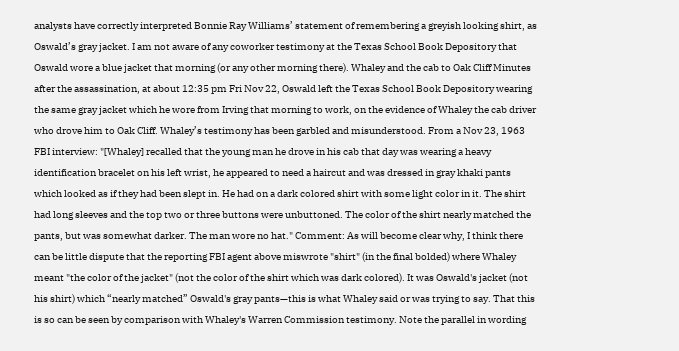analysts have correctly interpreted Bonnie Ray Williams’ statement of remembering a greyish looking shirt, as Oswald’s gray jacket. I am not aware of any coworker testimony at the Texas School Book Depository that Oswald wore a blue jacket that morning (or any other morning there). Whaley and the cab to Oak Cliff Minutes after the assassination, at about 12:35 pm Fri Nov 22, Oswald left the Texas School Book Depository wearing the same gray jacket which he wore from Irving that morning to work, on the evidence of Whaley the cab driver who drove him to Oak Cliff. Whaley’s testimony has been garbled and misunderstood. From a Nov 23, 1963 FBI interview: "[Whaley] recalled that the young man he drove in his cab that day was wearing a heavy identification bracelet on his left wrist, he appeared to need a haircut and was dressed in gray khaki pants which looked as if they had been slept in. He had on a dark colored shirt with some light color in it. The shirt had long sleeves and the top two or three buttons were unbuttoned. The color of the shirt nearly matched the pants, but was somewhat darker. The man wore no hat." Comment: As will become clear why, I think there can be little dispute that the reporting FBI agent above miswrote "shirt" (in the final bolded) where Whaley meant "the color of the jacket" (not the color of the shirt which was dark colored). It was Oswald's jacket (not his shirt) which “nearly matched” Oswald's gray pants—this is what Whaley said or was trying to say. That this is so can be seen by comparison with Whaley's Warren Commission testimony. Note the parallel in wording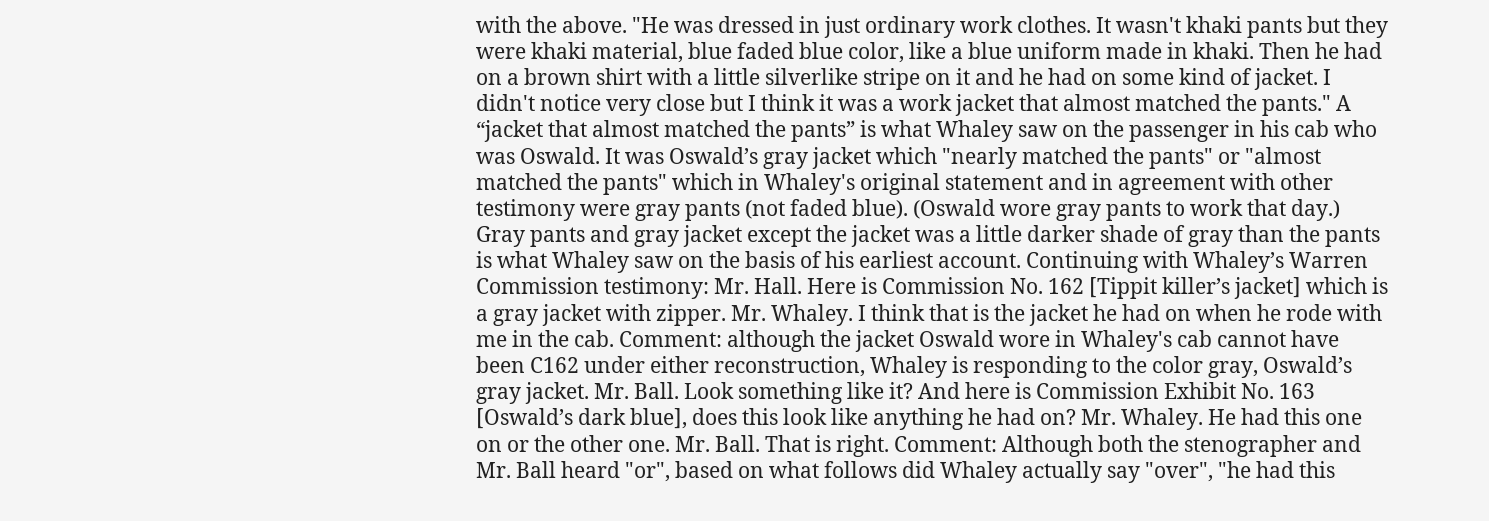with the above. "He was dressed in just ordinary work clothes. It wasn't khaki pants but they were khaki material, blue faded blue color, like a blue uniform made in khaki. Then he had on a brown shirt with a little silverlike stripe on it and he had on some kind of jacket. I didn't notice very close but I think it was a work jacket that almost matched the pants." A “jacket that almost matched the pants” is what Whaley saw on the passenger in his cab who was Oswald. It was Oswald’s gray jacket which "nearly matched the pants" or "almost matched the pants" which in Whaley's original statement and in agreement with other testimony were gray pants (not faded blue). (Oswald wore gray pants to work that day.) Gray pants and gray jacket except the jacket was a little darker shade of gray than the pants is what Whaley saw on the basis of his earliest account. Continuing with Whaley’s Warren Commission testimony: Mr. Hall. Here is Commission No. 162 [Tippit killer’s jacket] which is a gray jacket with zipper. Mr. Whaley. I think that is the jacket he had on when he rode with me in the cab. Comment: although the jacket Oswald wore in Whaley's cab cannot have been C162 under either reconstruction, Whaley is responding to the color gray, Oswald’s gray jacket. Mr. Ball. Look something like it? And here is Commission Exhibit No. 163 [Oswald’s dark blue], does this look like anything he had on? Mr. Whaley. He had this one on or the other one. Mr. Ball. That is right. Comment: Although both the stenographer and Mr. Ball heard "or", based on what follows did Whaley actually say "over", "he had this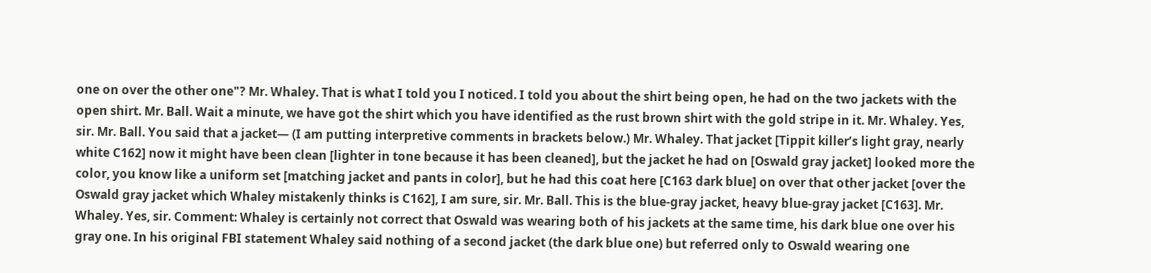one on over the other one"? Mr. Whaley. That is what I told you I noticed. I told you about the shirt being open, he had on the two jackets with the open shirt. Mr. Ball. Wait a minute, we have got the shirt which you have identified as the rust brown shirt with the gold stripe in it. Mr. Whaley. Yes, sir. Mr. Ball. You said that a jacket— (I am putting interpretive comments in brackets below.) Mr. Whaley. That jacket [Tippit killer’s light gray, nearly white C162] now it might have been clean [lighter in tone because it has been cleaned], but the jacket he had on [Oswald gray jacket] looked more the color, you know like a uniform set [matching jacket and pants in color], but he had this coat here [C163 dark blue] on over that other jacket [over the Oswald gray jacket which Whaley mistakenly thinks is C162], I am sure, sir. Mr. Ball. This is the blue-gray jacket, heavy blue-gray jacket [C163]. Mr. Whaley. Yes, sir. Comment: Whaley is certainly not correct that Oswald was wearing both of his jackets at the same time, his dark blue one over his gray one. In his original FBI statement Whaley said nothing of a second jacket (the dark blue one) but referred only to Oswald wearing one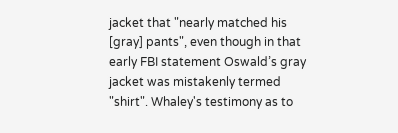jacket that "nearly matched his [gray] pants", even though in that early FBI statement Oswald’s gray jacket was mistakenly termed "shirt". Whaley's testimony as to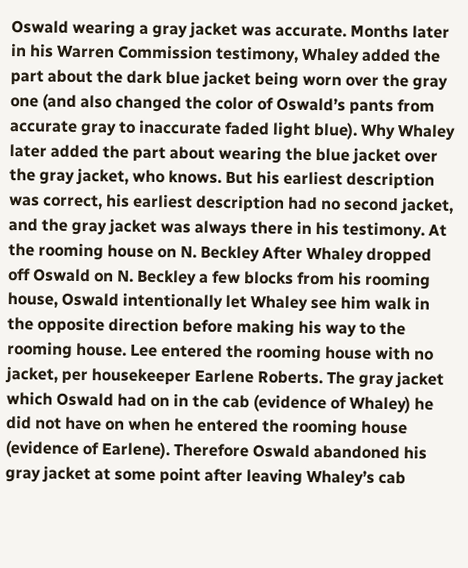Oswald wearing a gray jacket was accurate. Months later in his Warren Commission testimony, Whaley added the part about the dark blue jacket being worn over the gray one (and also changed the color of Oswald’s pants from accurate gray to inaccurate faded light blue). Why Whaley later added the part about wearing the blue jacket over the gray jacket, who knows. But his earliest description was correct, his earliest description had no second jacket, and the gray jacket was always there in his testimony. At the rooming house on N. Beckley After Whaley dropped off Oswald on N. Beckley a few blocks from his rooming house, Oswald intentionally let Whaley see him walk in the opposite direction before making his way to the rooming house. Lee entered the rooming house with no jacket, per housekeeper Earlene Roberts. The gray jacket which Oswald had on in the cab (evidence of Whaley) he did not have on when he entered the rooming house (evidence of Earlene). Therefore Oswald abandoned his gray jacket at some point after leaving Whaley’s cab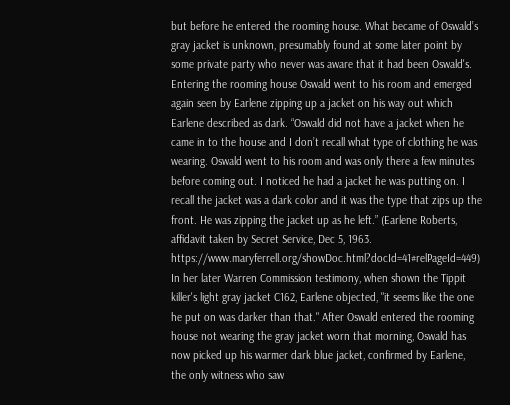but before he entered the rooming house. What became of Oswald’s gray jacket is unknown, presumably found at some later point by some private party who never was aware that it had been Oswald's. Entering the rooming house Oswald went to his room and emerged again seen by Earlene zipping up a jacket on his way out which Earlene described as dark. “Oswald did not have a jacket when he came in to the house and I don’t recall what type of clothing he was wearing. Oswald went to his room and was only there a few minutes before coming out. I noticed he had a jacket he was putting on. I recall the jacket was a dark color and it was the type that zips up the front. He was zipping the jacket up as he left.” (Earlene Roberts, affidavit taken by Secret Service, Dec 5, 1963. https://www.maryferrell.org/showDoc.html?docId=41#relPageId=449) In her later Warren Commission testimony, when shown the Tippit killer's light gray jacket C162, Earlene objected, "it seems like the one he put on was darker than that." After Oswald entered the rooming house not wearing the gray jacket worn that morning, Oswald has now picked up his warmer dark blue jacket, confirmed by Earlene, the only witness who saw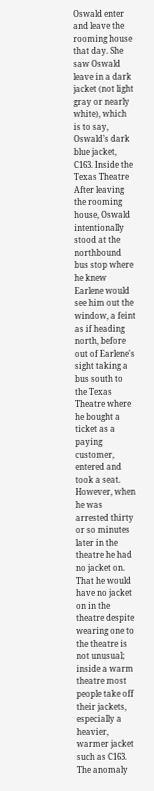Oswald enter and leave the rooming house that day. She saw Oswald leave in a dark jacket (not light gray or nearly white), which is to say, Oswald’s dark blue jacket, C163. Inside the Texas Theatre After leaving the rooming house, Oswald intentionally stood at the northbound bus stop where he knew Earlene would see him out the window, a feint as if heading north, before out of Earlene's sight taking a bus south to the Texas Theatre where he bought a ticket as a paying customer, entered and took a seat. However, when he was arrested thirty or so minutes later in the theatre he had no jacket on. That he would have no jacket on in the theatre despite wearing one to the theatre is not unusual; inside a warm theatre most people take off their jackets, especially a heavier, warmer jacket such as C163. The anomaly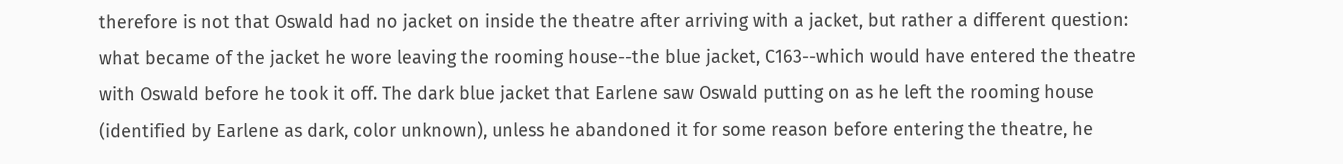therefore is not that Oswald had no jacket on inside the theatre after arriving with a jacket, but rather a different question: what became of the jacket he wore leaving the rooming house--the blue jacket, C163--which would have entered the theatre with Oswald before he took it off. The dark blue jacket that Earlene saw Oswald putting on as he left the rooming house (identified by Earlene as dark, color unknown), unless he abandoned it for some reason before entering the theatre, he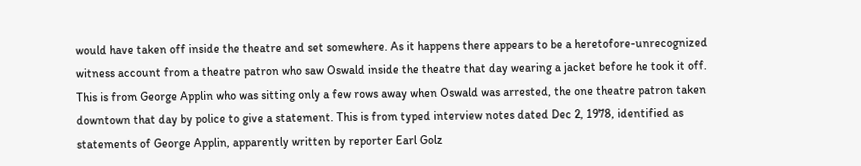would have taken off inside the theatre and set somewhere. As it happens there appears to be a heretofore-unrecognized witness account from a theatre patron who saw Oswald inside the theatre that day wearing a jacket before he took it off. This is from George Applin who was sitting only a few rows away when Oswald was arrested, the one theatre patron taken downtown that day by police to give a statement. This is from typed interview notes dated Dec 2, 1978, identified as statements of George Applin, apparently written by reporter Earl Golz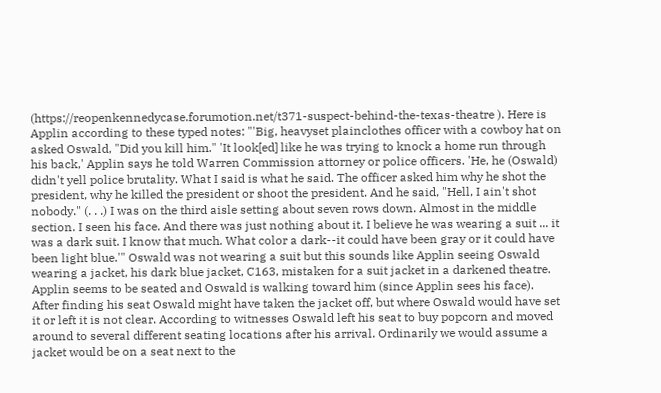(https://reopenkennedycase.forumotion.net/t371-suspect-behind-the-texas-theatre ). Here is Applin according to these typed notes: "'Big, heavyset plainclothes officer with a cowboy hat on asked Oswald, "Did you kill him." 'It look[ed] like he was trying to knock a home run through his back,' Applin says he told Warren Commission attorney or police officers. 'He, he (Oswald) didn't yell police brutality. What I said is what he said. The officer asked him why he shot the president, why he killed the president or shoot the president. And he said, "Hell, I ain't shot nobody." (. . .) I was on the third aisle setting about seven rows down. Almost in the middle section. I seen his face. And there was just nothing about it. I believe he was wearing a suit ... it was a dark suit. I know that much. What color a dark--it could have been gray or it could have been light blue.'" Oswald was not wearing a suit but this sounds like Applin seeing Oswald wearing a jacket, his dark blue jacket, C163, mistaken for a suit jacket in a darkened theatre. Applin seems to be seated and Oswald is walking toward him (since Applin sees his face). After finding his seat Oswald might have taken the jacket off, but where Oswald would have set it or left it is not clear. According to witnesses Oswald left his seat to buy popcorn and moved around to several different seating locations after his arrival. Ordinarily we would assume a jacket would be on a seat next to the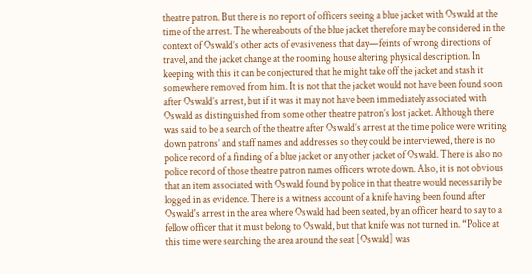theatre patron. But there is no report of officers seeing a blue jacket with Oswald at the time of the arrest. The whereabouts of the blue jacket therefore may be considered in the context of Oswald’s other acts of evasiveness that day—feints of wrong directions of travel, and the jacket change at the rooming house altering physical description. In keeping with this it can be conjectured that he might take off the jacket and stash it somewhere removed from him. It is not that the jacket would not have been found soon after Oswald’s arrest, but if it was it may not have been immediately associated with Oswald as distinguished from some other theatre patron’s lost jacket. Although there was said to be a search of the theatre after Oswald’s arrest at the time police were writing down patrons’ and staff names and addresses so they could be interviewed, there is no police record of a finding of a blue jacket or any other jacket of Oswald. There is also no police record of those theatre patron names officers wrote down. Also, it is not obvious that an item associated with Oswald found by police in that theatre would necessarily be logged in as evidence. There is a witness account of a knife having been found after Oswald's arrest in the area where Oswald had been seated, by an officer heard to say to a fellow officer that it must belong to Oswald, but that knife was not turned in. “Police at this time were searching the area around the seat [Oswald] was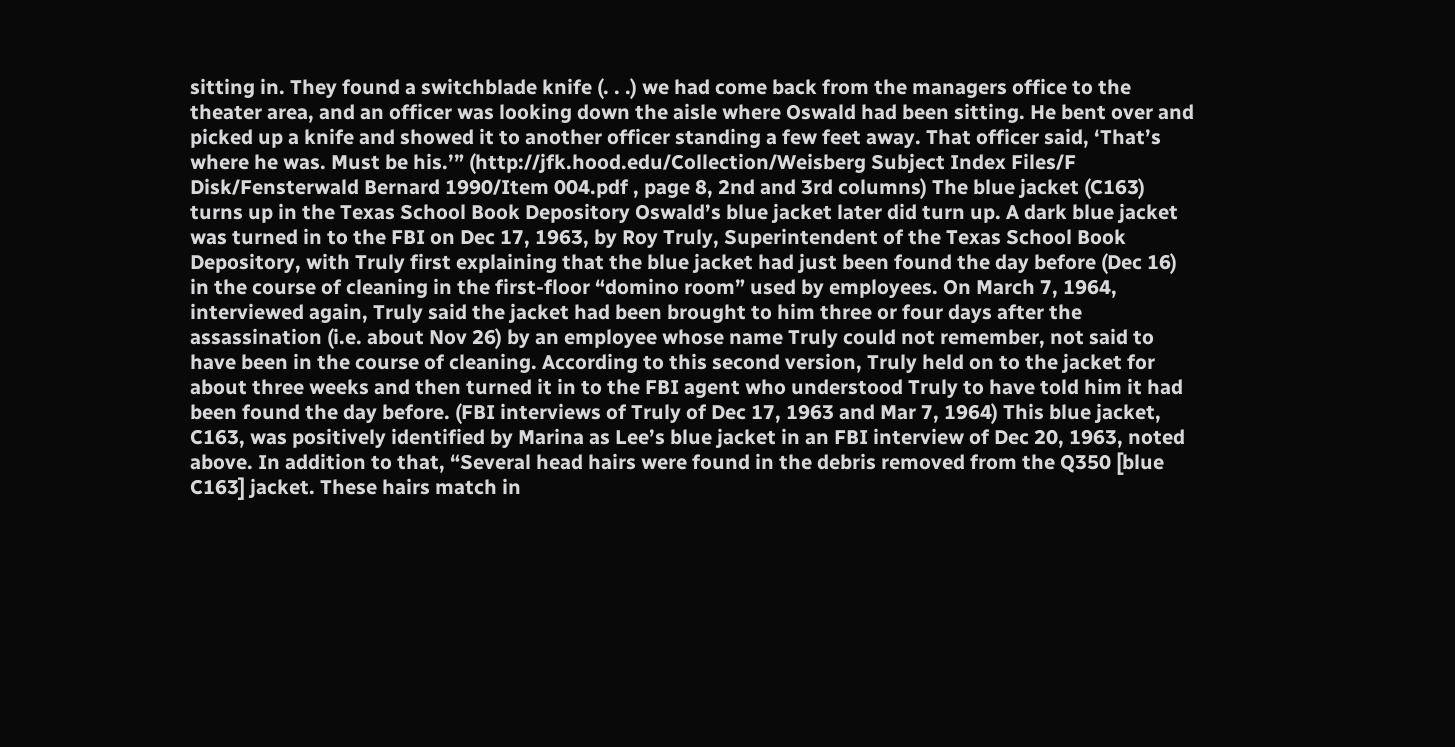sitting in. They found a switchblade knife (. . .) we had come back from the managers office to the theater area, and an officer was looking down the aisle where Oswald had been sitting. He bent over and picked up a knife and showed it to another officer standing a few feet away. That officer said, ‘That’s where he was. Must be his.’” (http://jfk.hood.edu/Collection/Weisberg Subject Index Files/F Disk/Fensterwald Bernard 1990/Item 004.pdf , page 8, 2nd and 3rd columns) The blue jacket (C163) turns up in the Texas School Book Depository Oswald’s blue jacket later did turn up. A dark blue jacket was turned in to the FBI on Dec 17, 1963, by Roy Truly, Superintendent of the Texas School Book Depository, with Truly first explaining that the blue jacket had just been found the day before (Dec 16) in the course of cleaning in the first-floor “domino room” used by employees. On March 7, 1964, interviewed again, Truly said the jacket had been brought to him three or four days after the assassination (i.e. about Nov 26) by an employee whose name Truly could not remember, not said to have been in the course of cleaning. According to this second version, Truly held on to the jacket for about three weeks and then turned it in to the FBI agent who understood Truly to have told him it had been found the day before. (FBI interviews of Truly of Dec 17, 1963 and Mar 7, 1964) This blue jacket, C163, was positively identified by Marina as Lee’s blue jacket in an FBI interview of Dec 20, 1963, noted above. In addition to that, “Several head hairs were found in the debris removed from the Q350 [blue C163] jacket. These hairs match in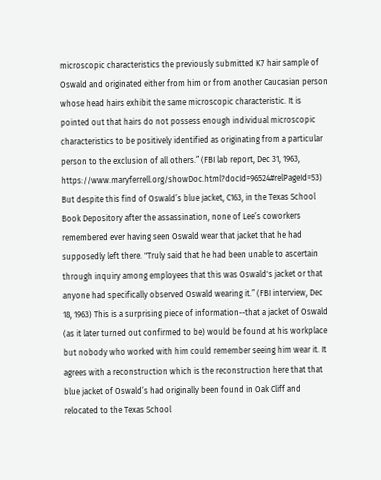microscopic characteristics the previously submitted K7 hair sample of Oswald and originated either from him or from another Caucasian person whose head hairs exhibit the same microscopic characteristic. It is pointed out that hairs do not possess enough individual microscopic characteristics to be positively identified as originating from a particular person to the exclusion of all others.” (FBI lab report, Dec 31, 1963, https://www.maryferrell.org/showDoc.html?docId=96524#relPageId=53) But despite this find of Oswald’s blue jacket, C163, in the Texas School Book Depository after the assassination, none of Lee’s coworkers remembered ever having seen Oswald wear that jacket that he had supposedly left there. "Truly said that he had been unable to ascertain through inquiry among employees that this was Oswald's jacket or that anyone had specifically observed Oswald wearing it.” (FBI interview, Dec 18, 1963) This is a surprising piece of information--that a jacket of Oswald (as it later turned out confirmed to be) would be found at his workplace but nobody who worked with him could remember seeing him wear it. It agrees with a reconstruction which is the reconstruction here that that blue jacket of Oswald’s had originally been found in Oak Cliff and relocated to the Texas School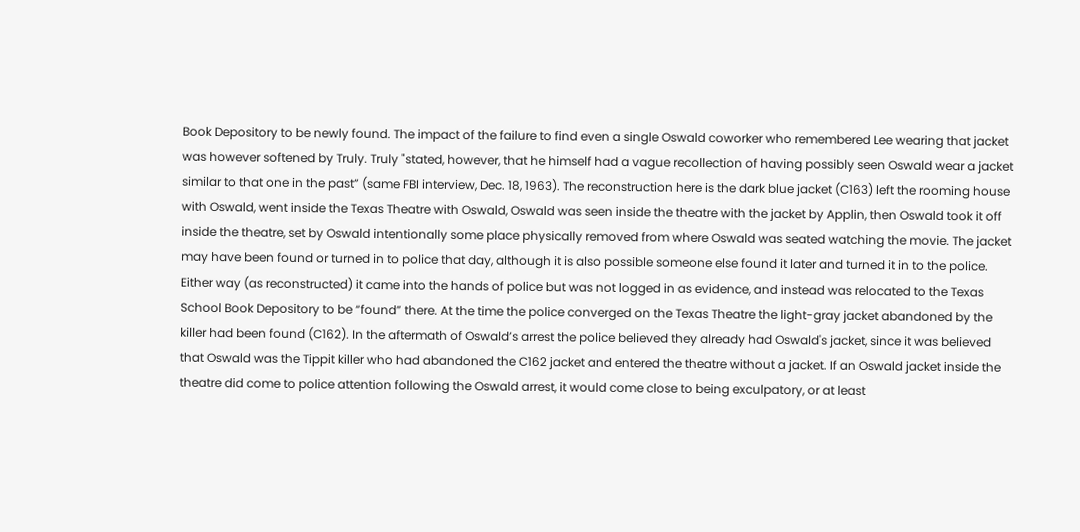Book Depository to be newly found. The impact of the failure to find even a single Oswald coworker who remembered Lee wearing that jacket was however softened by Truly. Truly "stated, however, that he himself had a vague recollection of having possibly seen Oswald wear a jacket similar to that one in the past” (same FBI interview, Dec. 18, 1963). The reconstruction here is the dark blue jacket (C163) left the rooming house with Oswald, went inside the Texas Theatre with Oswald, Oswald was seen inside the theatre with the jacket by Applin, then Oswald took it off inside the theatre, set by Oswald intentionally some place physically removed from where Oswald was seated watching the movie. The jacket may have been found or turned in to police that day, although it is also possible someone else found it later and turned it in to the police. Either way (as reconstructed) it came into the hands of police but was not logged in as evidence, and instead was relocated to the Texas School Book Depository to be “found” there. At the time the police converged on the Texas Theatre the light-gray jacket abandoned by the killer had been found (C162). In the aftermath of Oswald’s arrest the police believed they already had Oswald's jacket, since it was believed that Oswald was the Tippit killer who had abandoned the C162 jacket and entered the theatre without a jacket. If an Oswald jacket inside the theatre did come to police attention following the Oswald arrest, it would come close to being exculpatory, or at least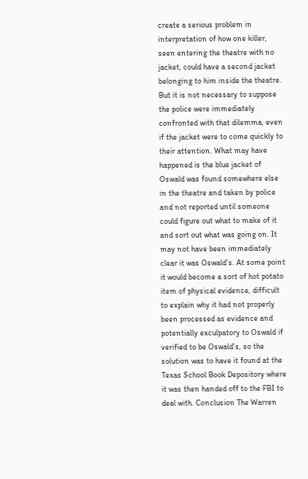create a serious problem in interpretation of how one killer, seen entering the theatre with no jacket, could have a second jacket belonging to him inside the theatre. But it is not necessary to suppose the police were immediately confronted with that dilemma, even if the jacket were to come quickly to their attention. What may have happened is the blue jacket of Oswald was found somewhere else in the theatre and taken by police and not reported until someone could figure out what to make of it and sort out what was going on. It may not have been immediately clear it was Oswald’s. At some point it would become a sort of hot potato item of physical evidence, difficult to explain why it had not properly been processed as evidence and potentially exculpatory to Oswald if verified to be Oswald's, so the solution was to have it found at the Texas School Book Depository where it was then handed off to the FBI to deal with. Conclusion The Warren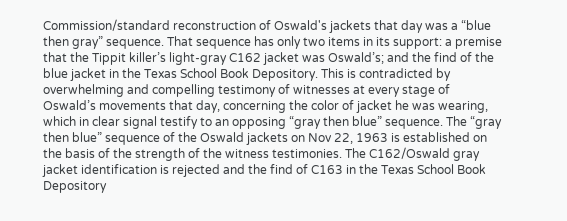Commission/standard reconstruction of Oswald's jackets that day was a “blue then gray” sequence. That sequence has only two items in its support: a premise that the Tippit killer’s light-gray C162 jacket was Oswald’s; and the find of the blue jacket in the Texas School Book Depository. This is contradicted by overwhelming and compelling testimony of witnesses at every stage of Oswald’s movements that day, concerning the color of jacket he was wearing, which in clear signal testify to an opposing “gray then blue” sequence. The “gray then blue” sequence of the Oswald jackets on Nov 22, 1963 is established on the basis of the strength of the witness testimonies. The C162/Oswald gray jacket identification is rejected and the find of C163 in the Texas School Book Depository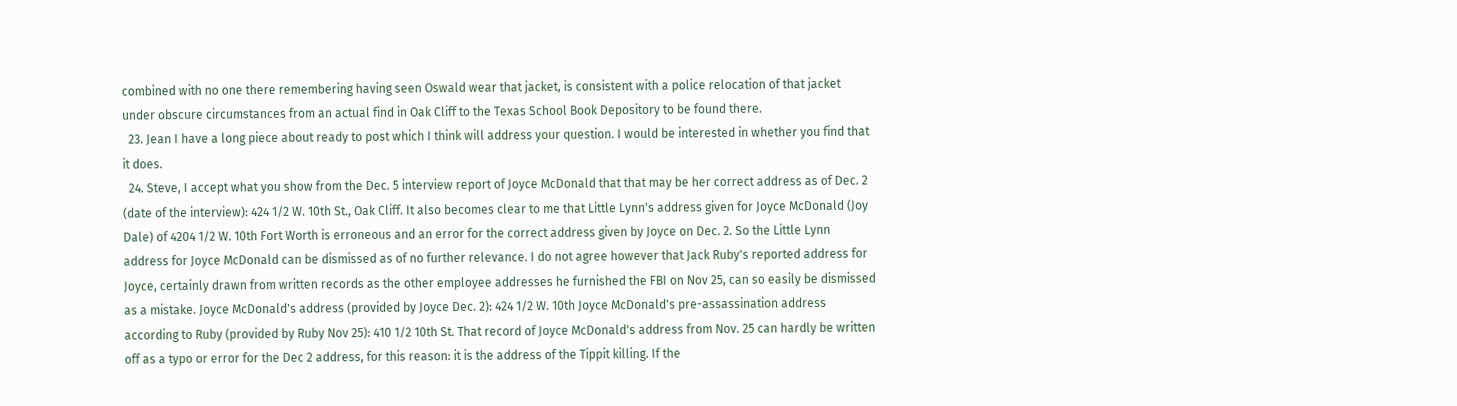combined with no one there remembering having seen Oswald wear that jacket, is consistent with a police relocation of that jacket under obscure circumstances from an actual find in Oak Cliff to the Texas School Book Depository to be found there.
  23. Jean I have a long piece about ready to post which I think will address your question. I would be interested in whether you find that it does.
  24. Steve, I accept what you show from the Dec. 5 interview report of Joyce McDonald that that may be her correct address as of Dec. 2 (date of the interview): 424 1/2 W. 10th St., Oak Cliff. It also becomes clear to me that Little Lynn's address given for Joyce McDonald (Joy Dale) of 4204 1/2 W. 10th Fort Worth is erroneous and an error for the correct address given by Joyce on Dec. 2. So the Little Lynn address for Joyce McDonald can be dismissed as of no further relevance. I do not agree however that Jack Ruby's reported address for Joyce, certainly drawn from written records as the other employee addresses he furnished the FBI on Nov 25, can so easily be dismissed as a mistake. Joyce McDonald's address (provided by Joyce Dec. 2): 424 1/2 W. 10th Joyce McDonald's pre-assassination address according to Ruby (provided by Ruby Nov 25): 410 1/2 10th St. That record of Joyce McDonald's address from Nov. 25 can hardly be written off as a typo or error for the Dec 2 address, for this reason: it is the address of the Tippit killing. If the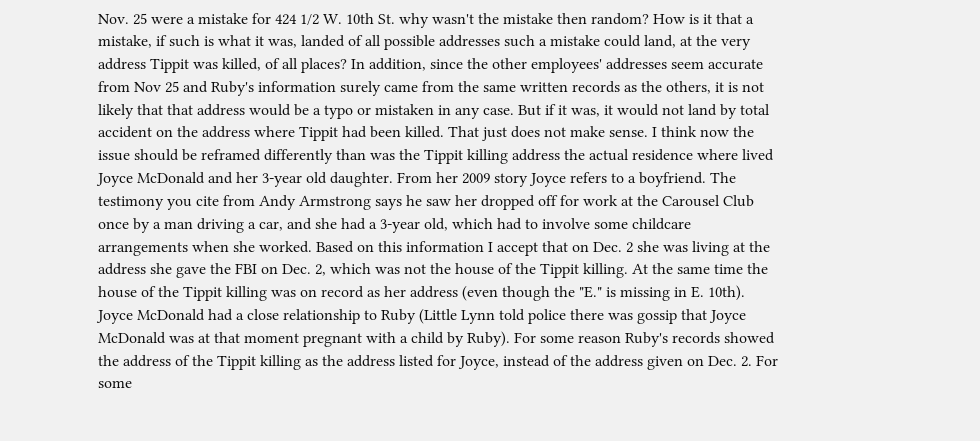Nov. 25 were a mistake for 424 1/2 W. 10th St. why wasn't the mistake then random? How is it that a mistake, if such is what it was, landed of all possible addresses such a mistake could land, at the very address Tippit was killed, of all places? In addition, since the other employees' addresses seem accurate from Nov 25 and Ruby's information surely came from the same written records as the others, it is not likely that that address would be a typo or mistaken in any case. But if it was, it would not land by total accident on the address where Tippit had been killed. That just does not make sense. I think now the issue should be reframed differently than was the Tippit killing address the actual residence where lived Joyce McDonald and her 3-year old daughter. From her 2009 story Joyce refers to a boyfriend. The testimony you cite from Andy Armstrong says he saw her dropped off for work at the Carousel Club once by a man driving a car, and she had a 3-year old, which had to involve some childcare arrangements when she worked. Based on this information I accept that on Dec. 2 she was living at the address she gave the FBI on Dec. 2, which was not the house of the Tippit killing. At the same time the house of the Tippit killing was on record as her address (even though the "E." is missing in E. 10th). Joyce McDonald had a close relationship to Ruby (Little Lynn told police there was gossip that Joyce McDonald was at that moment pregnant with a child by Ruby). For some reason Ruby's records showed the address of the Tippit killing as the address listed for Joyce, instead of the address given on Dec. 2. For some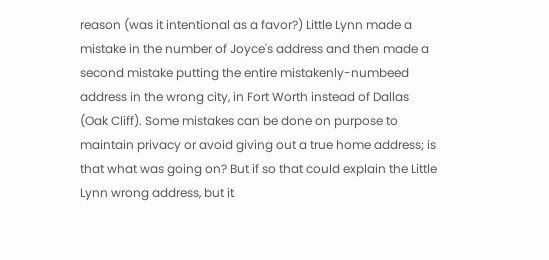reason (was it intentional as a favor?) Little Lynn made a mistake in the number of Joyce's address and then made a second mistake putting the entire mistakenly-numbeed address in the wrong city, in Fort Worth instead of Dallas (Oak Cliff). Some mistakes can be done on purpose to maintain privacy or avoid giving out a true home address; is that what was going on? But if so that could explain the Little Lynn wrong address, but it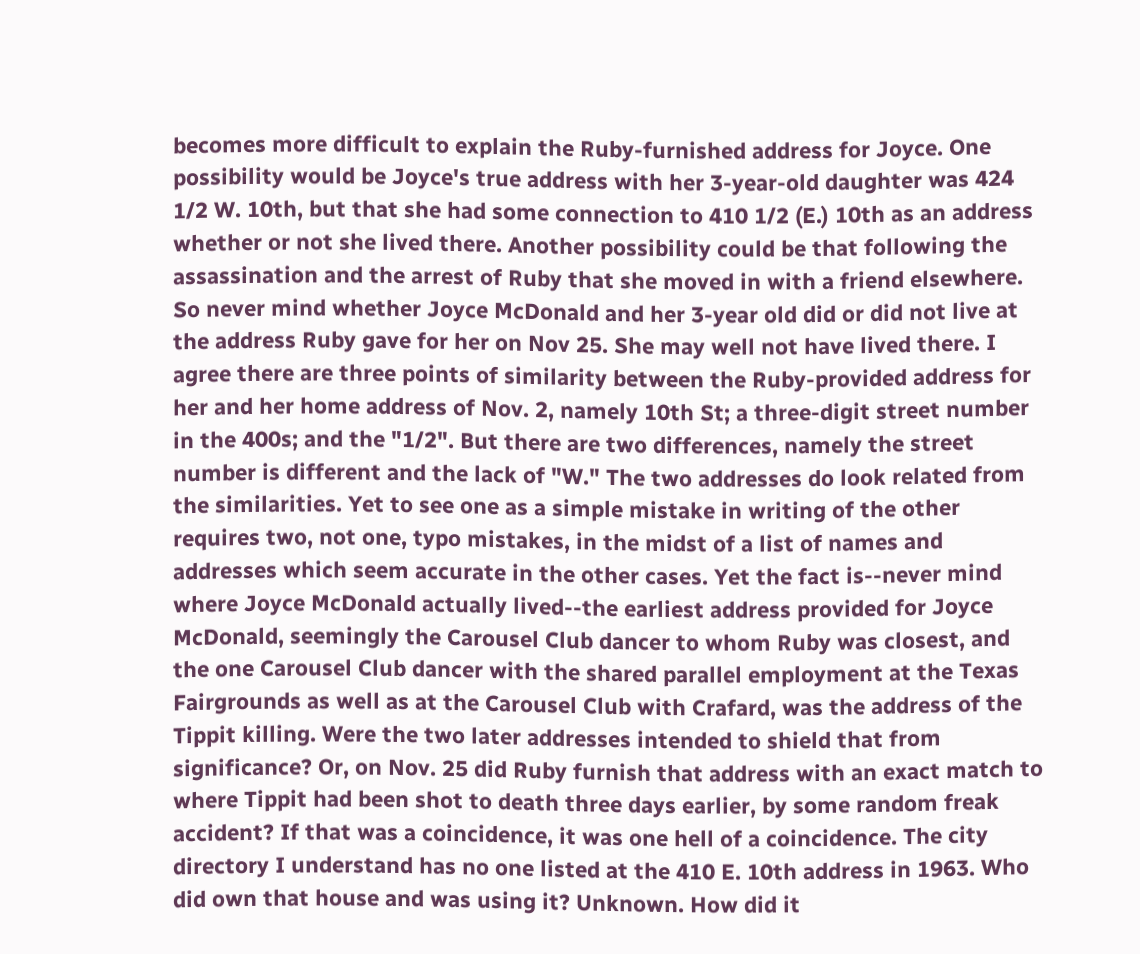becomes more difficult to explain the Ruby-furnished address for Joyce. One possibility would be Joyce's true address with her 3-year-old daughter was 424 1/2 W. 10th, but that she had some connection to 410 1/2 (E.) 10th as an address whether or not she lived there. Another possibility could be that following the assassination and the arrest of Ruby that she moved in with a friend elsewhere. So never mind whether Joyce McDonald and her 3-year old did or did not live at the address Ruby gave for her on Nov 25. She may well not have lived there. I agree there are three points of similarity between the Ruby-provided address for her and her home address of Nov. 2, namely 10th St; a three-digit street number in the 400s; and the "1/2". But there are two differences, namely the street number is different and the lack of "W." The two addresses do look related from the similarities. Yet to see one as a simple mistake in writing of the other requires two, not one, typo mistakes, in the midst of a list of names and addresses which seem accurate in the other cases. Yet the fact is--never mind where Joyce McDonald actually lived--the earliest address provided for Joyce McDonald, seemingly the Carousel Club dancer to whom Ruby was closest, and the one Carousel Club dancer with the shared parallel employment at the Texas Fairgrounds as well as at the Carousel Club with Crafard, was the address of the Tippit killing. Were the two later addresses intended to shield that from significance? Or, on Nov. 25 did Ruby furnish that address with an exact match to where Tippit had been shot to death three days earlier, by some random freak accident? If that was a coincidence, it was one hell of a coincidence. The city directory I understand has no one listed at the 410 E. 10th address in 1963. Who did own that house and was using it? Unknown. How did it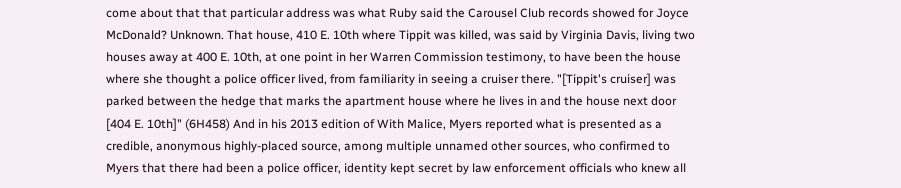come about that that particular address was what Ruby said the Carousel Club records showed for Joyce McDonald? Unknown. That house, 410 E. 10th where Tippit was killed, was said by Virginia Davis, living two houses away at 400 E. 10th, at one point in her Warren Commission testimony, to have been the house where she thought a police officer lived, from familiarity in seeing a cruiser there. "[Tippit's cruiser] was parked between the hedge that marks the apartment house where he lives in and the house next door [404 E. 10th]" (6H458) And in his 2013 edition of With Malice, Myers reported what is presented as a credible, anonymous highly-placed source, among multiple unnamed other sources, who confirmed to Myers that there had been a police officer, identity kept secret by law enforcement officials who knew all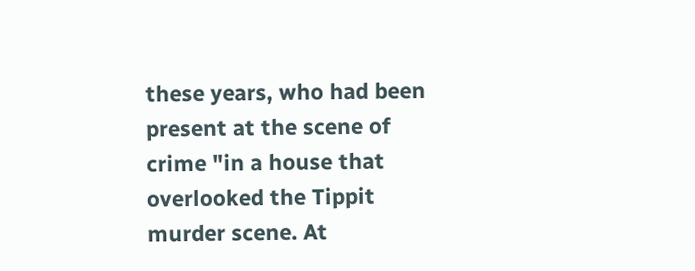these years, who had been present at the scene of crime "in a house that overlooked the Tippit murder scene. At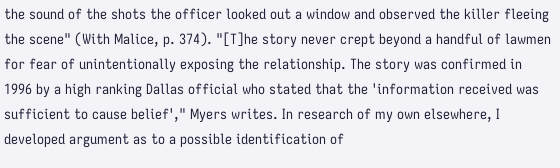the sound of the shots the officer looked out a window and observed the killer fleeing the scene" (With Malice, p. 374). "[T]he story never crept beyond a handful of lawmen for fear of unintentionally exposing the relationship. The story was confirmed in 1996 by a high ranking Dallas official who stated that the 'information received was sufficient to cause belief'," Myers writes. In research of my own elsewhere, I developed argument as to a possible identification of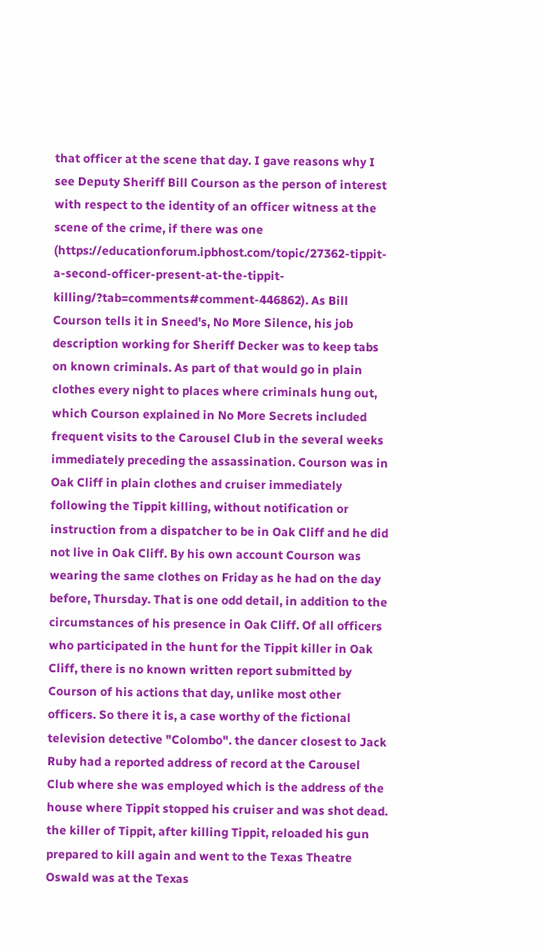that officer at the scene that day. I gave reasons why I see Deputy Sheriff Bill Courson as the person of interest with respect to the identity of an officer witness at the scene of the crime, if there was one (https://educationforum.ipbhost.com/topic/27362-tippit-a-second-officer-present-at-the-tippit-killing/?tab=comments#comment-446862). As Bill Courson tells it in Sneed's, No More Silence, his job description working for Sheriff Decker was to keep tabs on known criminals. As part of that would go in plain clothes every night to places where criminals hung out, which Courson explained in No More Secrets included frequent visits to the Carousel Club in the several weeks immediately preceding the assassination. Courson was in Oak Cliff in plain clothes and cruiser immediately following the Tippit killing, without notification or instruction from a dispatcher to be in Oak Cliff and he did not live in Oak Cliff. By his own account Courson was wearing the same clothes on Friday as he had on the day before, Thursday. That is one odd detail, in addition to the circumstances of his presence in Oak Cliff. Of all officers who participated in the hunt for the Tippit killer in Oak Cliff, there is no known written report submitted by Courson of his actions that day, unlike most other officers. So there it is, a case worthy of the fictional television detective "Colombo". the dancer closest to Jack Ruby had a reported address of record at the Carousel Club where she was employed which is the address of the house where Tippit stopped his cruiser and was shot dead. the killer of Tippit, after killing Tippit, reloaded his gun prepared to kill again and went to the Texas Theatre Oswald was at the Texas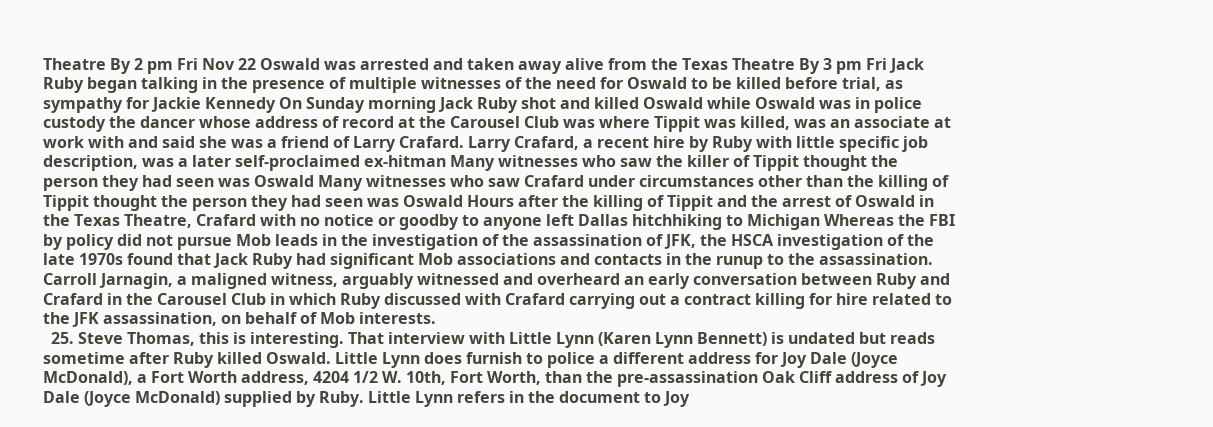Theatre By 2 pm Fri Nov 22 Oswald was arrested and taken away alive from the Texas Theatre By 3 pm Fri Jack Ruby began talking in the presence of multiple witnesses of the need for Oswald to be killed before trial, as sympathy for Jackie Kennedy On Sunday morning Jack Ruby shot and killed Oswald while Oswald was in police custody the dancer whose address of record at the Carousel Club was where Tippit was killed, was an associate at work with and said she was a friend of Larry Crafard. Larry Crafard, a recent hire by Ruby with little specific job description, was a later self-proclaimed ex-hitman Many witnesses who saw the killer of Tippit thought the person they had seen was Oswald Many witnesses who saw Crafard under circumstances other than the killing of Tippit thought the person they had seen was Oswald Hours after the killing of Tippit and the arrest of Oswald in the Texas Theatre, Crafard with no notice or goodby to anyone left Dallas hitchhiking to Michigan Whereas the FBI by policy did not pursue Mob leads in the investigation of the assassination of JFK, the HSCA investigation of the late 1970s found that Jack Ruby had significant Mob associations and contacts in the runup to the assassination. Carroll Jarnagin, a maligned witness, arguably witnessed and overheard an early conversation between Ruby and Crafard in the Carousel Club in which Ruby discussed with Crafard carrying out a contract killing for hire related to the JFK assassination, on behalf of Mob interests.
  25. Steve Thomas, this is interesting. That interview with Little Lynn (Karen Lynn Bennett) is undated but reads sometime after Ruby killed Oswald. Little Lynn does furnish to police a different address for Joy Dale (Joyce McDonald), a Fort Worth address, 4204 1/2 W. 10th, Fort Worth, than the pre-assassination Oak Cliff address of Joy Dale (Joyce McDonald) supplied by Ruby. Little Lynn refers in the document to Joy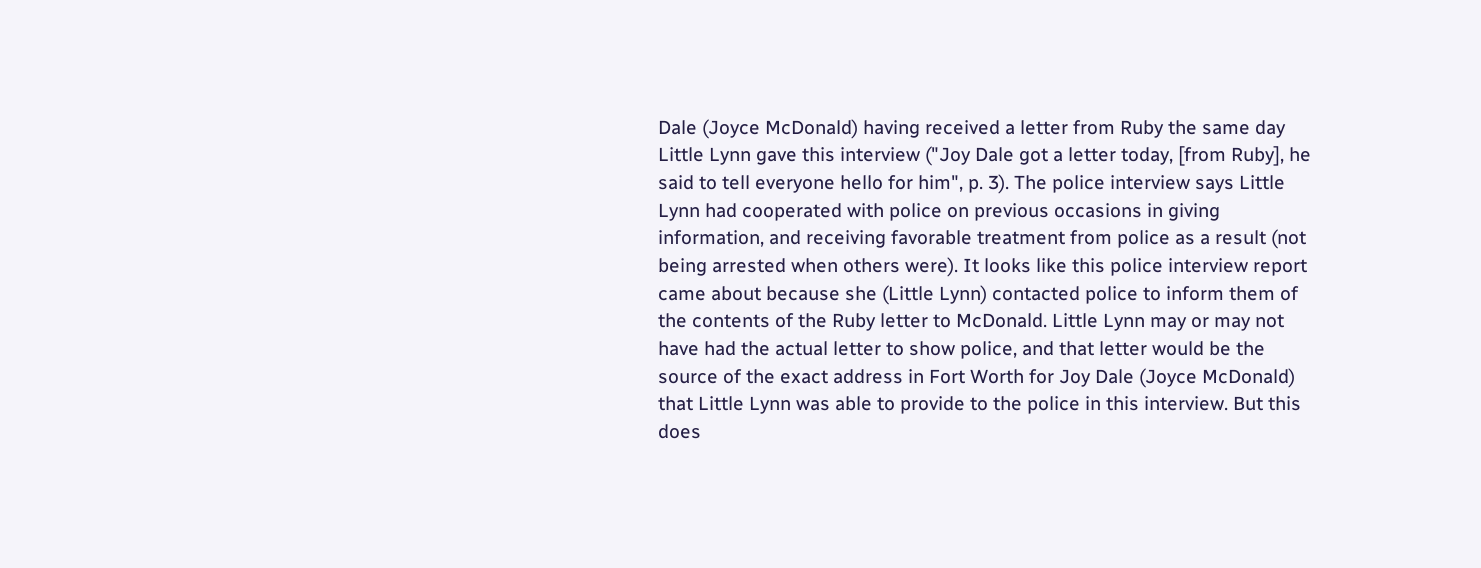Dale (Joyce McDonald) having received a letter from Ruby the same day Little Lynn gave this interview ("Joy Dale got a letter today, [from Ruby], he said to tell everyone hello for him", p. 3). The police interview says Little Lynn had cooperated with police on previous occasions in giving information, and receiving favorable treatment from police as a result (not being arrested when others were). It looks like this police interview report came about because she (Little Lynn) contacted police to inform them of the contents of the Ruby letter to McDonald. Little Lynn may or may not have had the actual letter to show police, and that letter would be the source of the exact address in Fort Worth for Joy Dale (Joyce McDonald) that Little Lynn was able to provide to the police in this interview. But this does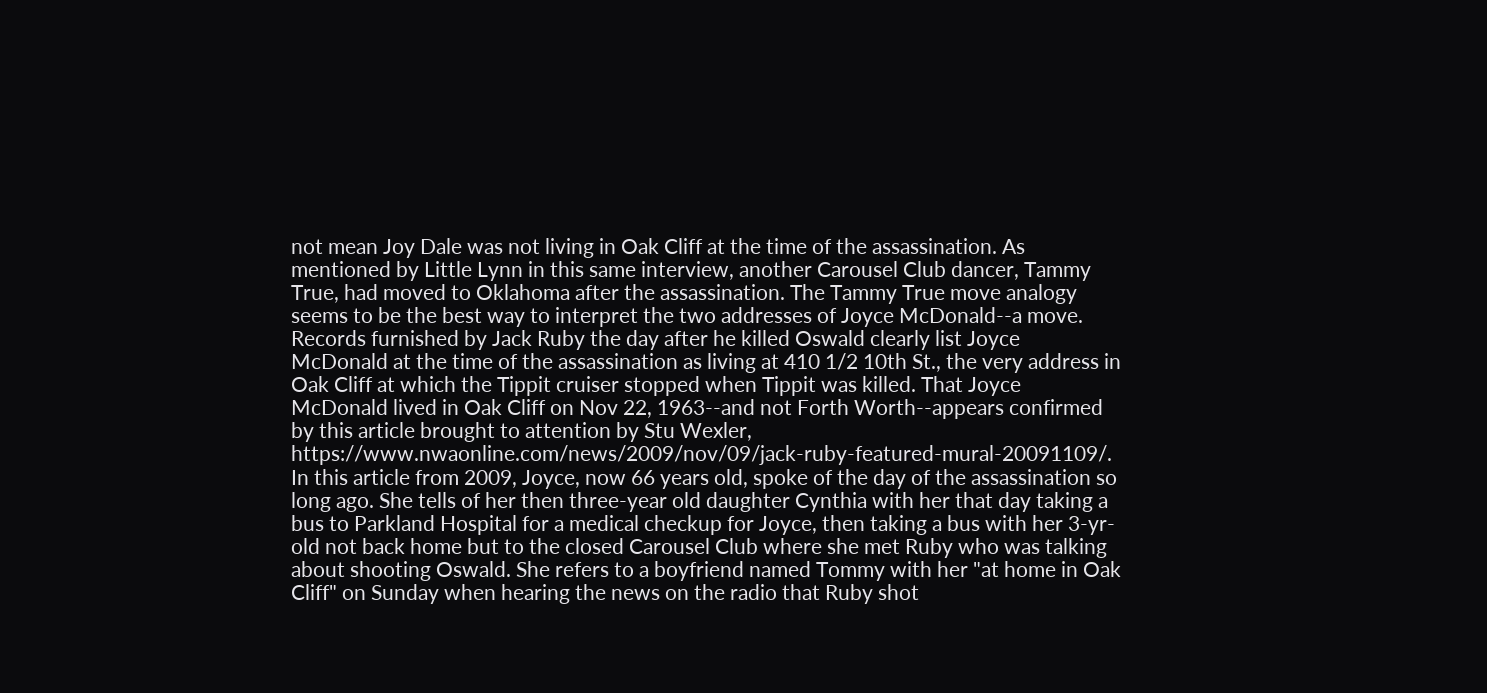not mean Joy Dale was not living in Oak Cliff at the time of the assassination. As mentioned by Little Lynn in this same interview, another Carousel Club dancer, Tammy True, had moved to Oklahoma after the assassination. The Tammy True move analogy seems to be the best way to interpret the two addresses of Joyce McDonald--a move. Records furnished by Jack Ruby the day after he killed Oswald clearly list Joyce McDonald at the time of the assassination as living at 410 1/2 10th St., the very address in Oak Cliff at which the Tippit cruiser stopped when Tippit was killed. That Joyce McDonald lived in Oak Cliff on Nov 22, 1963--and not Forth Worth--appears confirmed by this article brought to attention by Stu Wexler, https://www.nwaonline.com/news/2009/nov/09/jack-ruby-featured-mural-20091109/. In this article from 2009, Joyce, now 66 years old, spoke of the day of the assassination so long ago. She tells of her then three-year old daughter Cynthia with her that day taking a bus to Parkland Hospital for a medical checkup for Joyce, then taking a bus with her 3-yr-old not back home but to the closed Carousel Club where she met Ruby who was talking about shooting Oswald. She refers to a boyfriend named Tommy with her "at home in Oak Cliff" on Sunday when hearing the news on the radio that Ruby shot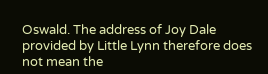Oswald. The address of Joy Dale provided by Little Lynn therefore does not mean the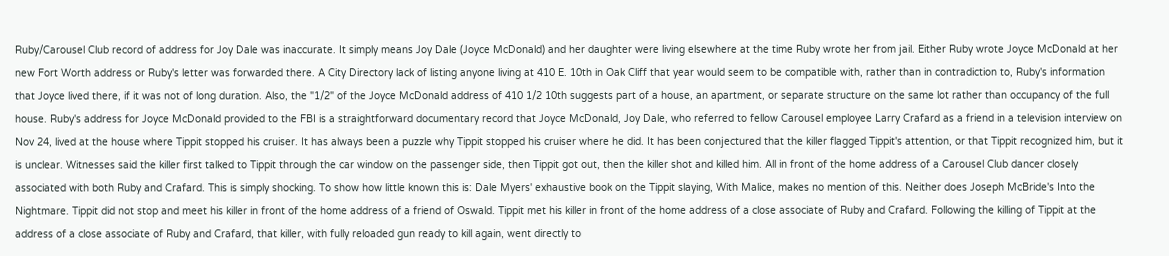Ruby/Carousel Club record of address for Joy Dale was inaccurate. It simply means Joy Dale (Joyce McDonald) and her daughter were living elsewhere at the time Ruby wrote her from jail. Either Ruby wrote Joyce McDonald at her new Fort Worth address or Ruby's letter was forwarded there. A City Directory lack of listing anyone living at 410 E. 10th in Oak Cliff that year would seem to be compatible with, rather than in contradiction to, Ruby's information that Joyce lived there, if it was not of long duration. Also, the "1/2" of the Joyce McDonald address of 410 1/2 10th suggests part of a house, an apartment, or separate structure on the same lot rather than occupancy of the full house. Ruby's address for Joyce McDonald provided to the FBI is a straightforward documentary record that Joyce McDonald, Joy Dale, who referred to fellow Carousel employee Larry Crafard as a friend in a television interview on Nov 24, lived at the house where Tippit stopped his cruiser. It has always been a puzzle why Tippit stopped his cruiser where he did. It has been conjectured that the killer flagged Tippit's attention, or that Tippit recognized him, but it is unclear. Witnesses said the killer first talked to Tippit through the car window on the passenger side, then Tippit got out, then the killer shot and killed him. All in front of the home address of a Carousel Club dancer closely associated with both Ruby and Crafard. This is simply shocking. To show how little known this is: Dale Myers' exhaustive book on the Tippit slaying, With Malice, makes no mention of this. Neither does Joseph McBride's Into the Nightmare. Tippit did not stop and meet his killer in front of the home address of a friend of Oswald. Tippit met his killer in front of the home address of a close associate of Ruby and Crafard. Following the killing of Tippit at the address of a close associate of Ruby and Crafard, that killer, with fully reloaded gun ready to kill again, went directly to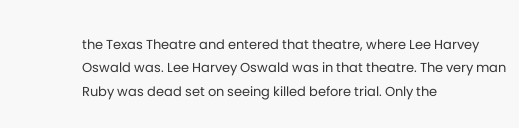the Texas Theatre and entered that theatre, where Lee Harvey Oswald was. Lee Harvey Oswald was in that theatre. The very man Ruby was dead set on seeing killed before trial. Only the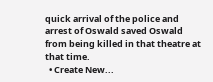quick arrival of the police and arrest of Oswald saved Oswald from being killed in that theatre at that time.
  • Create New...